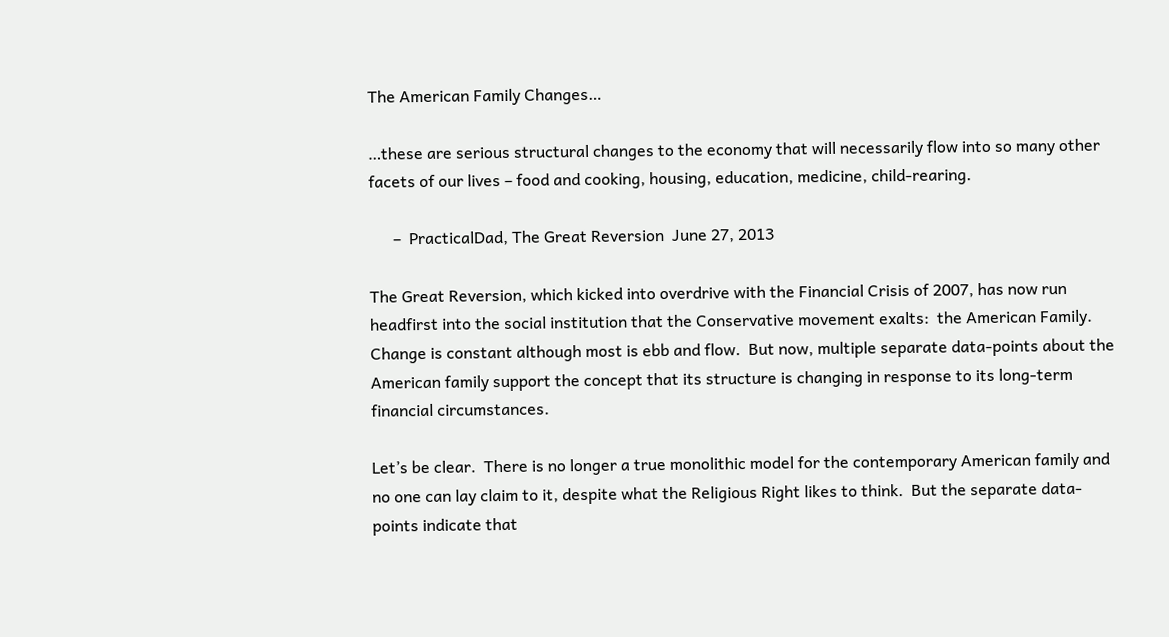The American Family Changes…

…these are serious structural changes to the economy that will necessarily flow into so many other facets of our lives – food and cooking, housing, education, medicine, child-rearing.

      –  PracticalDad, The Great Reversion  June 27, 2013

The Great Reversion, which kicked into overdrive with the Financial Crisis of 2007, has now run headfirst into the social institution that the Conservative movement exalts:  the American Family.  Change is constant although most is ebb and flow.  But now, multiple separate data-points about the American family support the concept that its structure is changing in response to its long-term financial circumstances.

Let’s be clear.  There is no longer a true monolithic model for the contemporary American family and no one can lay claim to it, despite what the Religious Right likes to think.  But the separate data-points indicate that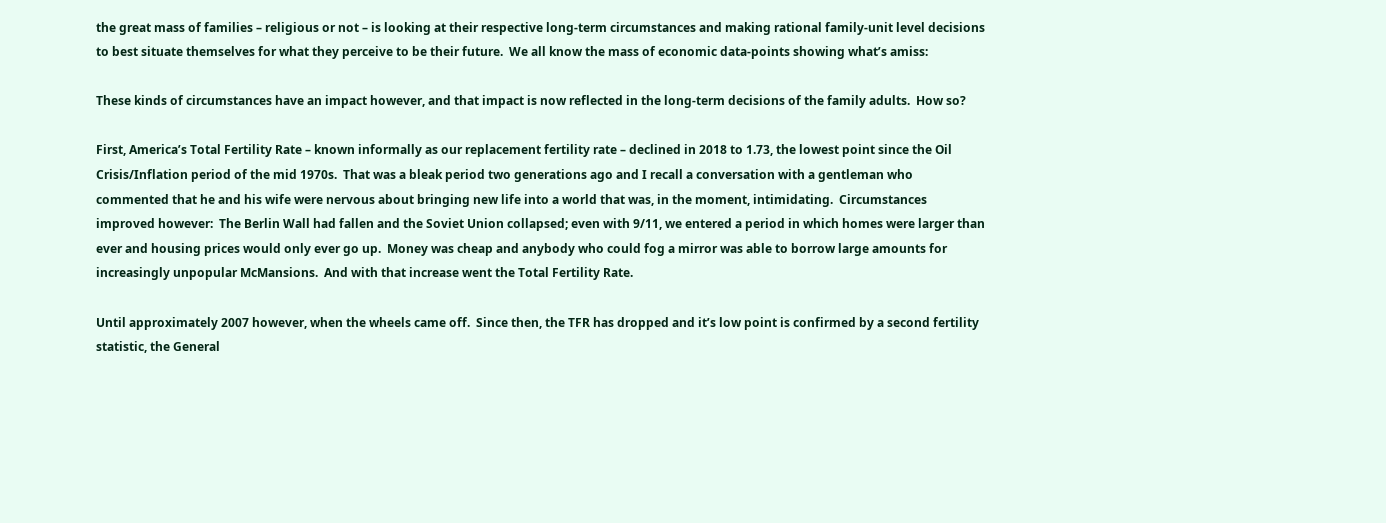the great mass of families – religious or not – is looking at their respective long-term circumstances and making rational family-unit level decisions to best situate themselves for what they perceive to be their future.  We all know the mass of economic data-points showing what’s amiss:

These kinds of circumstances have an impact however, and that impact is now reflected in the long-term decisions of the family adults.  How so?

First, America’s Total Fertility Rate – known informally as our replacement fertility rate – declined in 2018 to 1.73, the lowest point since the Oil Crisis/Inflation period of the mid 1970s.  That was a bleak period two generations ago and I recall a conversation with a gentleman who commented that he and his wife were nervous about bringing new life into a world that was, in the moment, intimidating.  Circumstances improved however:  The Berlin Wall had fallen and the Soviet Union collapsed; even with 9/11, we entered a period in which homes were larger than ever and housing prices would only ever go up.  Money was cheap and anybody who could fog a mirror was able to borrow large amounts for increasingly unpopular McMansions.  And with that increase went the Total Fertility Rate.

Until approximately 2007 however, when the wheels came off.  Since then, the TFR has dropped and it’s low point is confirmed by a second fertility statistic, the General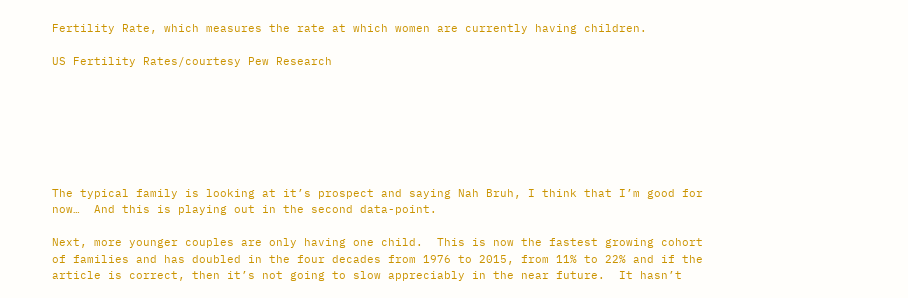Fertility Rate, which measures the rate at which women are currently having children.

US Fertility Rates/courtesy Pew Research







The typical family is looking at it’s prospect and saying Nah Bruh, I think that I’m good for now…  And this is playing out in the second data-point.

Next, more younger couples are only having one child.  This is now the fastest growing cohort of families and has doubled in the four decades from 1976 to 2015, from 11% to 22% and if the article is correct, then it’s not going to slow appreciably in the near future.  It hasn’t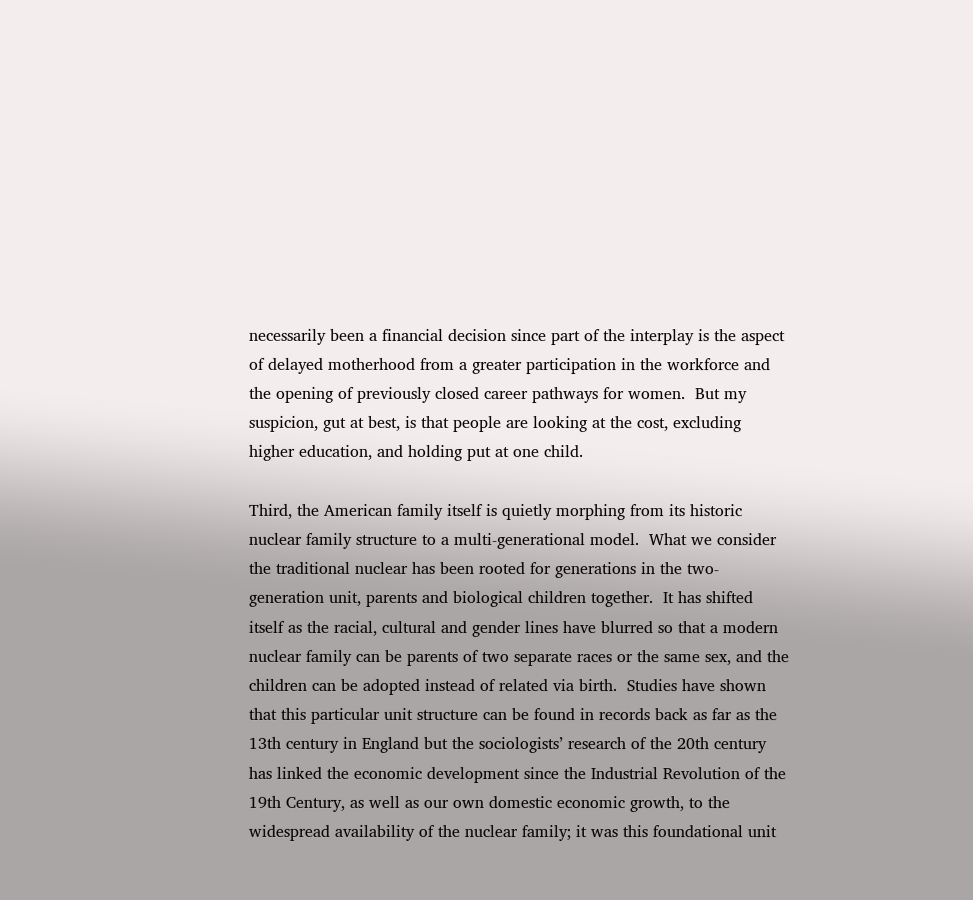necessarily been a financial decision since part of the interplay is the aspect of delayed motherhood from a greater participation in the workforce and the opening of previously closed career pathways for women.  But my suspicion, gut at best, is that people are looking at the cost, excluding higher education, and holding put at one child.

Third, the American family itself is quietly morphing from its historic nuclear family structure to a multi-generational model.  What we consider the traditional nuclear has been rooted for generations in the two-generation unit, parents and biological children together.  It has shifted itself as the racial, cultural and gender lines have blurred so that a modern nuclear family can be parents of two separate races or the same sex, and the children can be adopted instead of related via birth.  Studies have shown that this particular unit structure can be found in records back as far as the 13th century in England but the sociologists’ research of the 20th century has linked the economic development since the Industrial Revolution of the 19th Century, as well as our own domestic economic growth, to the widespread availability of the nuclear family; it was this foundational unit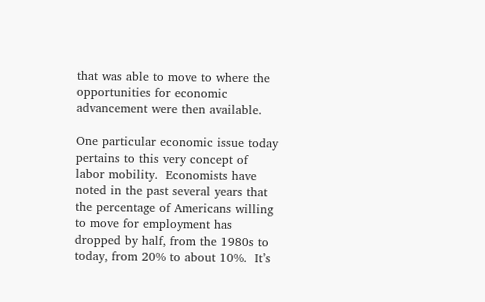that was able to move to where the opportunities for economic advancement were then available.

One particular economic issue today pertains to this very concept of labor mobility.  Economists have noted in the past several years that the percentage of Americans willing to move for employment has dropped by half, from the 1980s to today, from 20% to about 10%.  It’s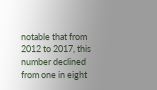notable that from 2012 to 2017, this number declined from one in eight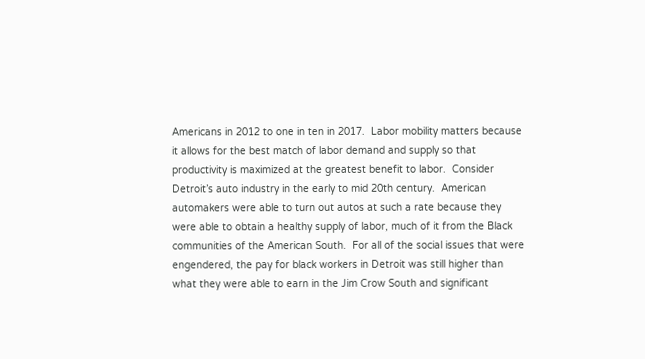Americans in 2012 to one in ten in 2017.  Labor mobility matters because it allows for the best match of labor demand and supply so that productivity is maximized at the greatest benefit to labor.  Consider Detroit’s auto industry in the early to mid 20th century.  American automakers were able to turn out autos at such a rate because they were able to obtain a healthy supply of labor, much of it from the Black communities of the American South.  For all of the social issues that were engendered, the pay for black workers in Detroit was still higher than what they were able to earn in the Jim Crow South and significant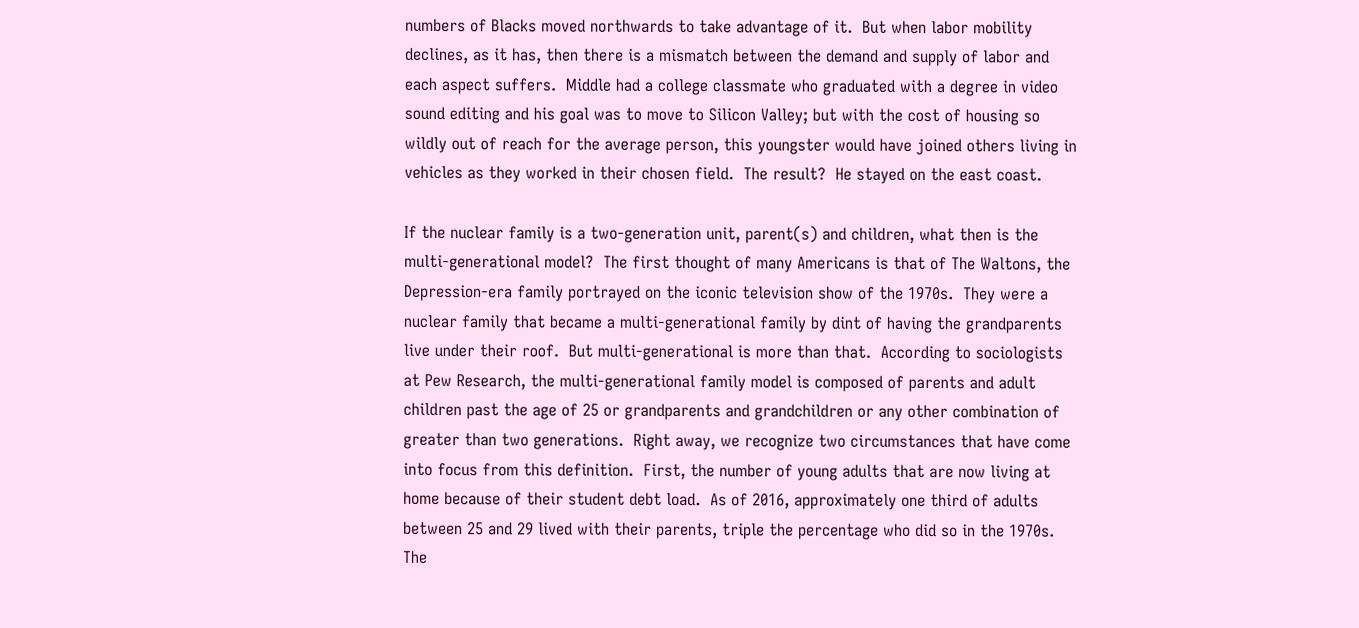numbers of Blacks moved northwards to take advantage of it.  But when labor mobility declines, as it has, then there is a mismatch between the demand and supply of labor and each aspect suffers.  Middle had a college classmate who graduated with a degree in video sound editing and his goal was to move to Silicon Valley; but with the cost of housing so wildly out of reach for the average person, this youngster would have joined others living in vehicles as they worked in their chosen field.  The result?  He stayed on the east coast.

If the nuclear family is a two-generation unit, parent(s) and children, what then is the multi-generational model?  The first thought of many Americans is that of The Waltons, the Depression-era family portrayed on the iconic television show of the 1970s.  They were a nuclear family that became a multi-generational family by dint of having the grandparents live under their roof.  But multi-generational is more than that.  According to sociologists at Pew Research, the multi-generational family model is composed of parents and adult children past the age of 25 or grandparents and grandchildren or any other combination of greater than two generations.  Right away, we recognize two circumstances that have come into focus from this definition.  First, the number of young adults that are now living at home because of their student debt load.  As of 2016, approximately one third of adults between 25 and 29 lived with their parents, triple the percentage who did so in the 1970s.  The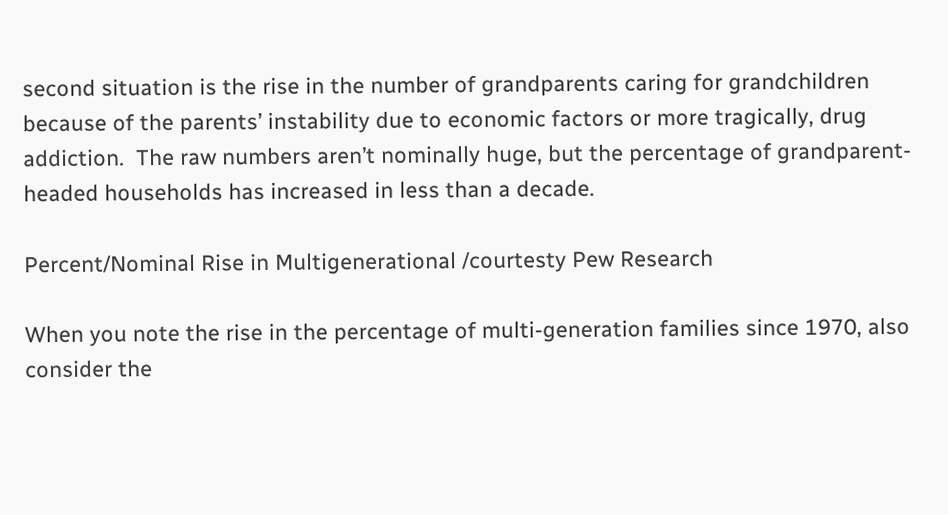second situation is the rise in the number of grandparents caring for grandchildren because of the parents’ instability due to economic factors or more tragically, drug addiction.  The raw numbers aren’t nominally huge, but the percentage of grandparent-headed households has increased in less than a decade.

Percent/Nominal Rise in Multigenerational /courtesty Pew Research

When you note the rise in the percentage of multi-generation families since 1970, also consider the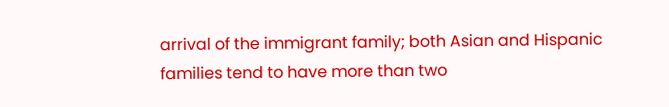arrival of the immigrant family; both Asian and Hispanic families tend to have more than two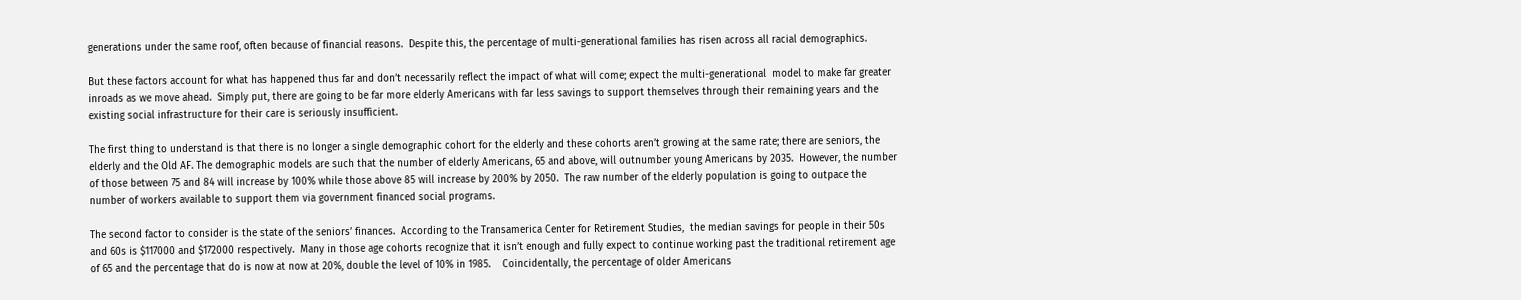generations under the same roof, often because of financial reasons.  Despite this, the percentage of multi-generational families has risen across all racial demographics.

But these factors account for what has happened thus far and don’t necessarily reflect the impact of what will come; expect the multi-generational  model to make far greater inroads as we move ahead.  Simply put, there are going to be far more elderly Americans with far less savings to support themselves through their remaining years and the existing social infrastructure for their care is seriously insufficient.

The first thing to understand is that there is no longer a single demographic cohort for the elderly and these cohorts aren’t growing at the same rate; there are seniors, the elderly and the Old AF. The demographic models are such that the number of elderly Americans, 65 and above, will outnumber young Americans by 2035.  However, the number of those between 75 and 84 will increase by 100% while those above 85 will increase by 200% by 2050.  The raw number of the elderly population is going to outpace the number of workers available to support them via government financed social programs.

The second factor to consider is the state of the seniors’ finances.  According to the Transamerica Center for Retirement Studies,  the median savings for people in their 50s and 60s is $117000 and $172000 respectively.  Many in those age cohorts recognize that it isn’t enough and fully expect to continue working past the traditional retirement age of 65 and the percentage that do is now at now at 20%, double the level of 10% in 1985.    Coincidentally, the percentage of older Americans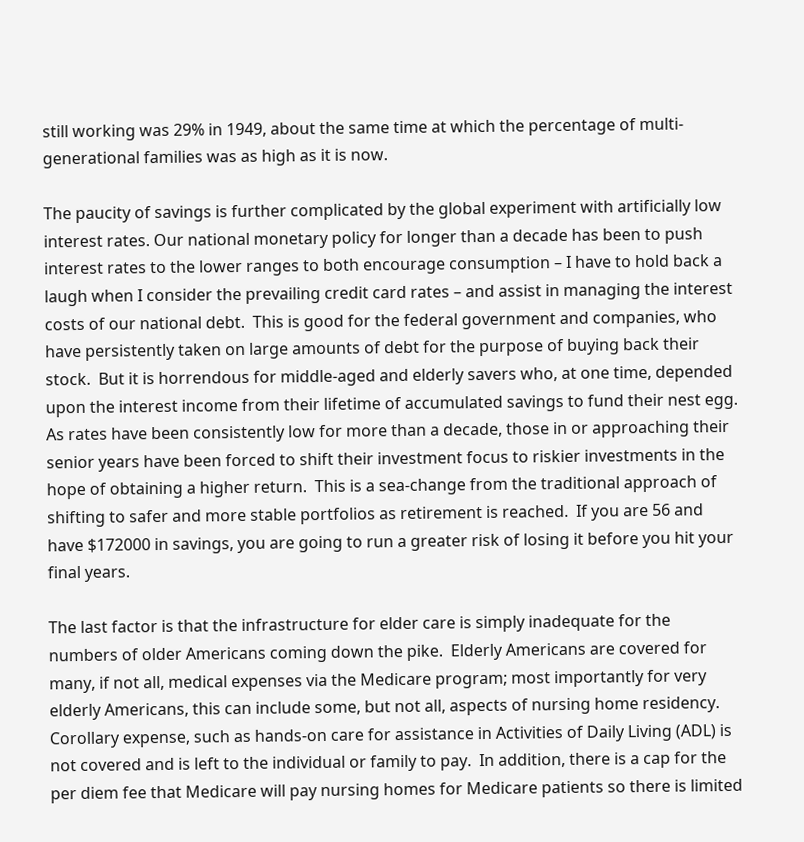still working was 29% in 1949, about the same time at which the percentage of multi-generational families was as high as it is now.

The paucity of savings is further complicated by the global experiment with artificially low interest rates. Our national monetary policy for longer than a decade has been to push interest rates to the lower ranges to both encourage consumption – I have to hold back a laugh when I consider the prevailing credit card rates – and assist in managing the interest costs of our national debt.  This is good for the federal government and companies, who have persistently taken on large amounts of debt for the purpose of buying back their stock.  But it is horrendous for middle-aged and elderly savers who, at one time, depended upon the interest income from their lifetime of accumulated savings to fund their nest egg.  As rates have been consistently low for more than a decade, those in or approaching their senior years have been forced to shift their investment focus to riskier investments in the hope of obtaining a higher return.  This is a sea-change from the traditional approach of shifting to safer and more stable portfolios as retirement is reached.  If you are 56 and have $172000 in savings, you are going to run a greater risk of losing it before you hit your final years.

The last factor is that the infrastructure for elder care is simply inadequate for the numbers of older Americans coming down the pike.  Elderly Americans are covered for many, if not all, medical expenses via the Medicare program; most importantly for very elderly Americans, this can include some, but not all, aspects of nursing home residency.  Corollary expense, such as hands-on care for assistance in Activities of Daily Living (ADL) is not covered and is left to the individual or family to pay.  In addition, there is a cap for the per diem fee that Medicare will pay nursing homes for Medicare patients so there is limited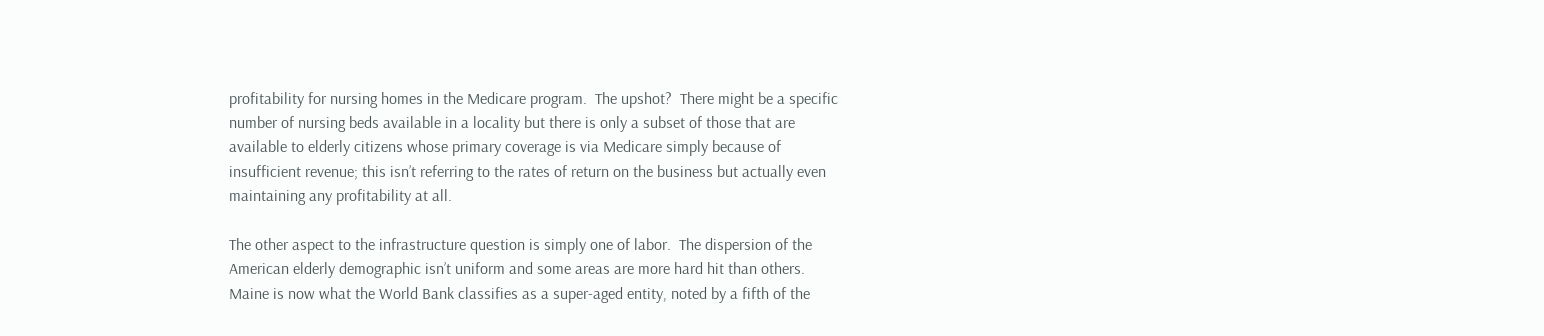profitability for nursing homes in the Medicare program.  The upshot?  There might be a specific number of nursing beds available in a locality but there is only a subset of those that are available to elderly citizens whose primary coverage is via Medicare simply because of insufficient revenue; this isn’t referring to the rates of return on the business but actually even maintaining any profitability at all.

The other aspect to the infrastructure question is simply one of labor.  The dispersion of the American elderly demographic isn’t uniform and some areas are more hard hit than others.  Maine is now what the World Bank classifies as a super-aged entity, noted by a fifth of the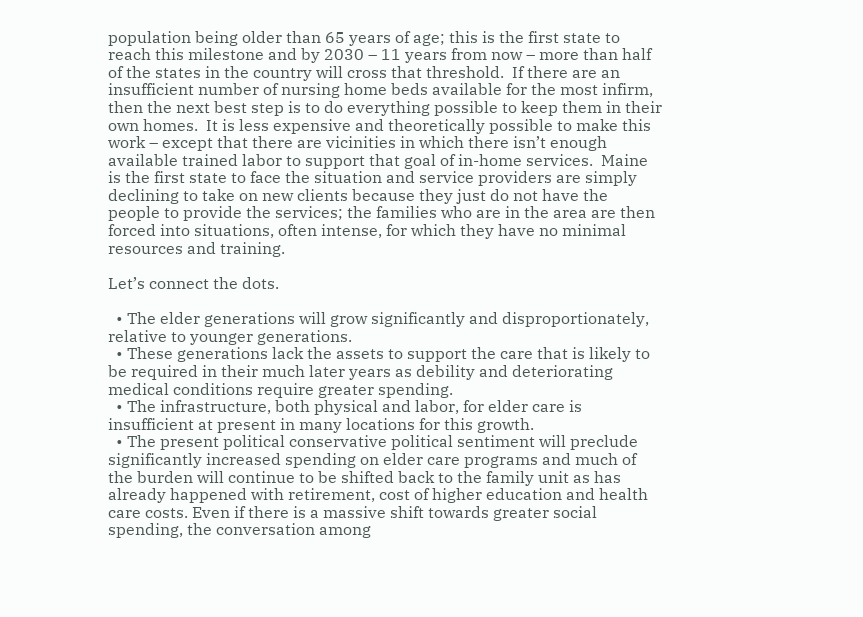population being older than 65 years of age; this is the first state to reach this milestone and by 2030 – 11 years from now – more than half of the states in the country will cross that threshold.  If there are an insufficient number of nursing home beds available for the most infirm, then the next best step is to do everything possible to keep them in their own homes.  It is less expensive and theoretically possible to make this work – except that there are vicinities in which there isn’t enough available trained labor to support that goal of in-home services.  Maine is the first state to face the situation and service providers are simply declining to take on new clients because they just do not have the people to provide the services; the families who are in the area are then forced into situations, often intense, for which they have no minimal resources and training.

Let’s connect the dots.

  • The elder generations will grow significantly and disproportionately, relative to younger generations.
  • These generations lack the assets to support the care that is likely to be required in their much later years as debility and deteriorating medical conditions require greater spending.
  • The infrastructure, both physical and labor, for elder care is insufficient at present in many locations for this growth.
  • The present political conservative political sentiment will preclude significantly increased spending on elder care programs and much of the burden will continue to be shifted back to the family unit as has already happened with retirement, cost of higher education and health care costs. Even if there is a massive shift towards greater social spending, the conversation among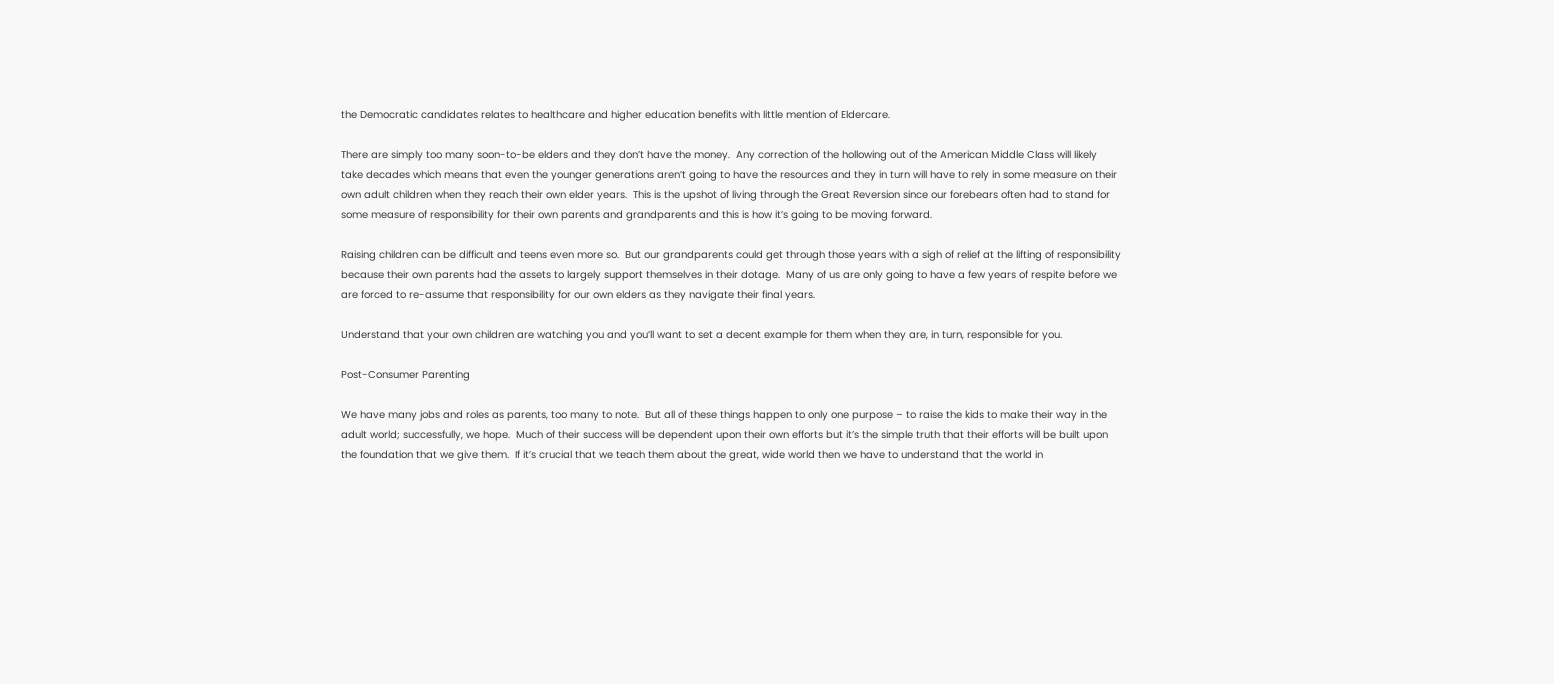the Democratic candidates relates to healthcare and higher education benefits with little mention of Eldercare.

There are simply too many soon-to-be elders and they don’t have the money.  Any correction of the hollowing out of the American Middle Class will likely take decades which means that even the younger generations aren’t going to have the resources and they in turn will have to rely in some measure on their own adult children when they reach their own elder years.  This is the upshot of living through the Great Reversion since our forebears often had to stand for some measure of responsibility for their own parents and grandparents and this is how it’s going to be moving forward.

Raising children can be difficult and teens even more so.  But our grandparents could get through those years with a sigh of relief at the lifting of responsibility because their own parents had the assets to largely support themselves in their dotage.  Many of us are only going to have a few years of respite before we are forced to re-assume that responsibility for our own elders as they navigate their final years.

Understand that your own children are watching you and you’ll want to set a decent example for them when they are, in turn, responsible for you.

Post-Consumer Parenting

We have many jobs and roles as parents, too many to note.  But all of these things happen to only one purpose – to raise the kids to make their way in the adult world; successfully, we hope.  Much of their success will be dependent upon their own efforts but it’s the simple truth that their efforts will be built upon the foundation that we give them.  If it’s crucial that we teach them about the great, wide world then we have to understand that the world in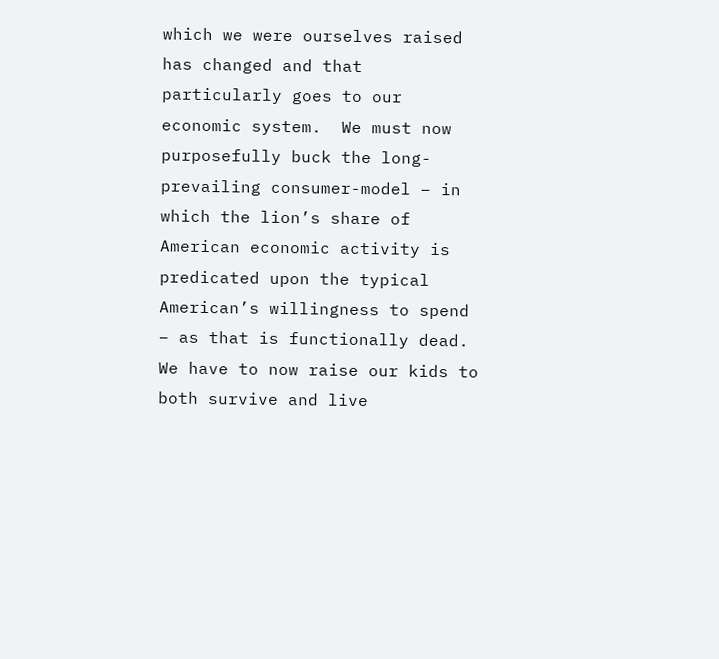which we were ourselves raised has changed and that particularly goes to our economic system.  We must now purposefully buck the long-prevailing consumer-model – in which the lion’s share of American economic activity is predicated upon the typical American’s willingness to spend – as that is functionally dead.  We have to now raise our kids to both survive and live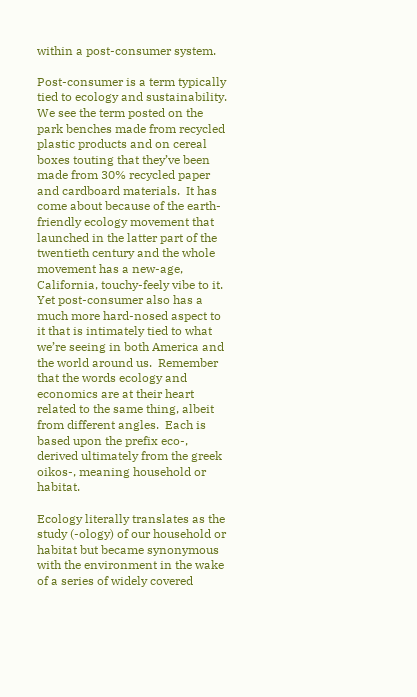within a post-consumer system.

Post-consumer is a term typically tied to ecology and sustainability.  We see the term posted on the park benches made from recycled plastic products and on cereal boxes touting that they’ve been made from 30% recycled paper and cardboard materials.  It has come about because of the earth-friendly ecology movement that launched in the latter part of the twentieth century and the whole movement has a new-age, California, touchy-feely vibe to it.  Yet post-consumer also has a much more hard-nosed aspect to it that is intimately tied to what we’re seeing in both America and the world around us.  Remember that the words ecology and economics are at their heart related to the same thing, albeit from different angles.  Each is based upon the prefix eco-, derived ultimately from the greek oikos-, meaning household or habitat.

Ecology literally translates as the study (-ology) of our household or habitat but became synonymous with the environment in the wake of a series of widely covered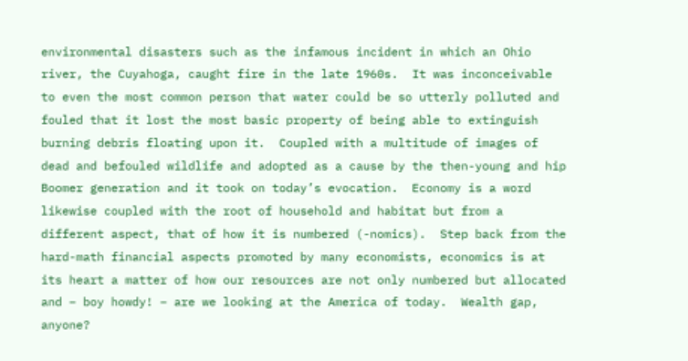environmental disasters such as the infamous incident in which an Ohio river, the Cuyahoga, caught fire in the late 1960s.  It was inconceivable to even the most common person that water could be so utterly polluted and fouled that it lost the most basic property of being able to extinguish burning debris floating upon it.  Coupled with a multitude of images of dead and befouled wildlife and adopted as a cause by the then-young and hip Boomer generation and it took on today’s evocation.  Economy is a word likewise coupled with the root of household and habitat but from a different aspect, that of how it is numbered (-nomics).  Step back from the hard-math financial aspects promoted by many economists, economics is at its heart a matter of how our resources are not only numbered but allocated and – boy howdy! – are we looking at the America of today.  Wealth gap, anyone?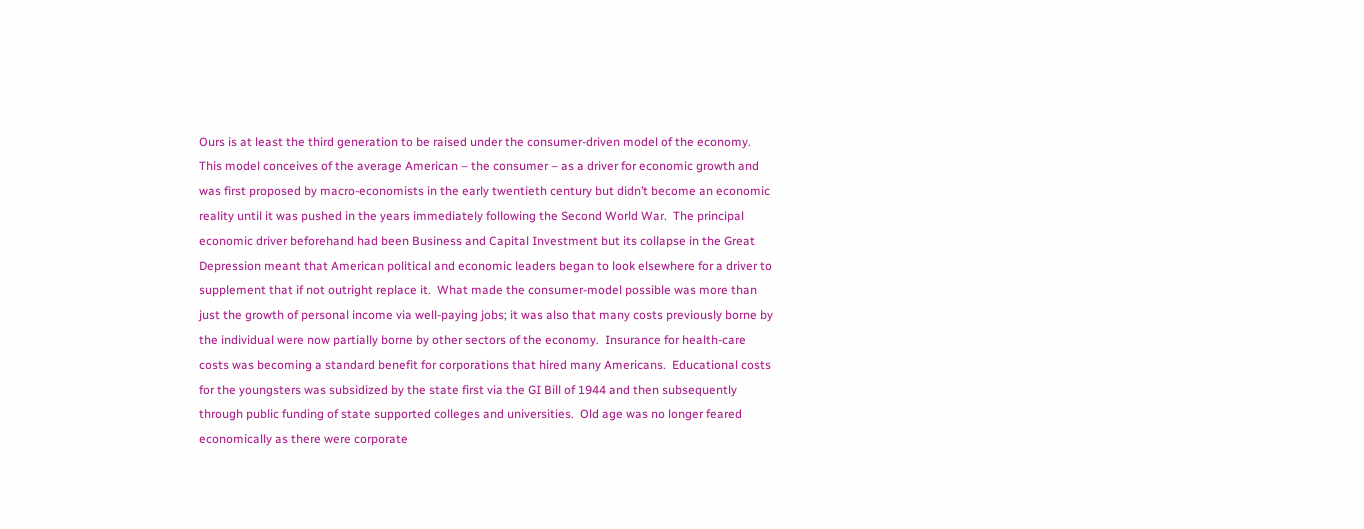Ours is at least the third generation to be raised under the consumer-driven model of the economy.  This model conceives of the average American – the consumer – as a driver for economic growth and was first proposed by macro-economists in the early twentieth century but didn’t become an economic reality until it was pushed in the years immediately following the Second World War.  The principal economic driver beforehand had been Business and Capital Investment but its collapse in the Great Depression meant that American political and economic leaders began to look elsewhere for a driver to supplement that if not outright replace it.  What made the consumer-model possible was more than just the growth of personal income via well-paying jobs; it was also that many costs previously borne by the individual were now partially borne by other sectors of the economy.  Insurance for health-care costs was becoming a standard benefit for corporations that hired many Americans.  Educational costs for the youngsters was subsidized by the state first via the GI Bill of 1944 and then subsequently through public funding of state supported colleges and universities.  Old age was no longer feared economically as there were corporate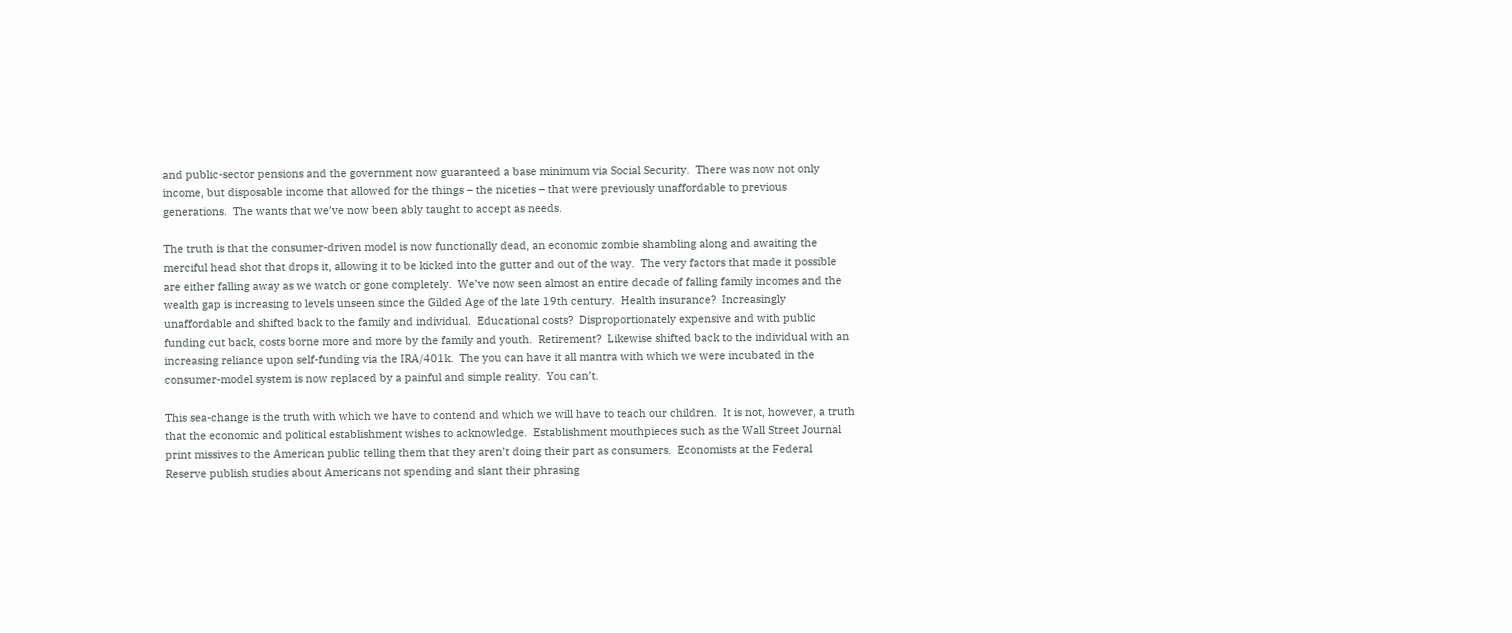and public-sector pensions and the government now guaranteed a base minimum via Social Security.  There was now not only income, but disposable income that allowed for the things – the niceties – that were previously unaffordable to previous generations.  The wants that we’ve now been ably taught to accept as needs.

The truth is that the consumer-driven model is now functionally dead, an economic zombie shambling along and awaiting the merciful head shot that drops it, allowing it to be kicked into the gutter and out of the way.  The very factors that made it possible are either falling away as we watch or gone completely.  We’ve now seen almost an entire decade of falling family incomes and the wealth gap is increasing to levels unseen since the Gilded Age of the late 19th century.  Health insurance?  Increasingly unaffordable and shifted back to the family and individual.  Educational costs?  Disproportionately expensive and with public funding cut back, costs borne more and more by the family and youth.  Retirement?  Likewise shifted back to the individual with an increasing reliance upon self-funding via the IRA/401k.  The you can have it all mantra with which we were incubated in the consumer-model system is now replaced by a painful and simple reality.  You can’t.

This sea-change is the truth with which we have to contend and which we will have to teach our children.  It is not, however, a truth that the economic and political establishment wishes to acknowledge.  Establishment mouthpieces such as the Wall Street Journal print missives to the American public telling them that they aren’t doing their part as consumers.  Economists at the Federal Reserve publish studies about Americans not spending and slant their phrasing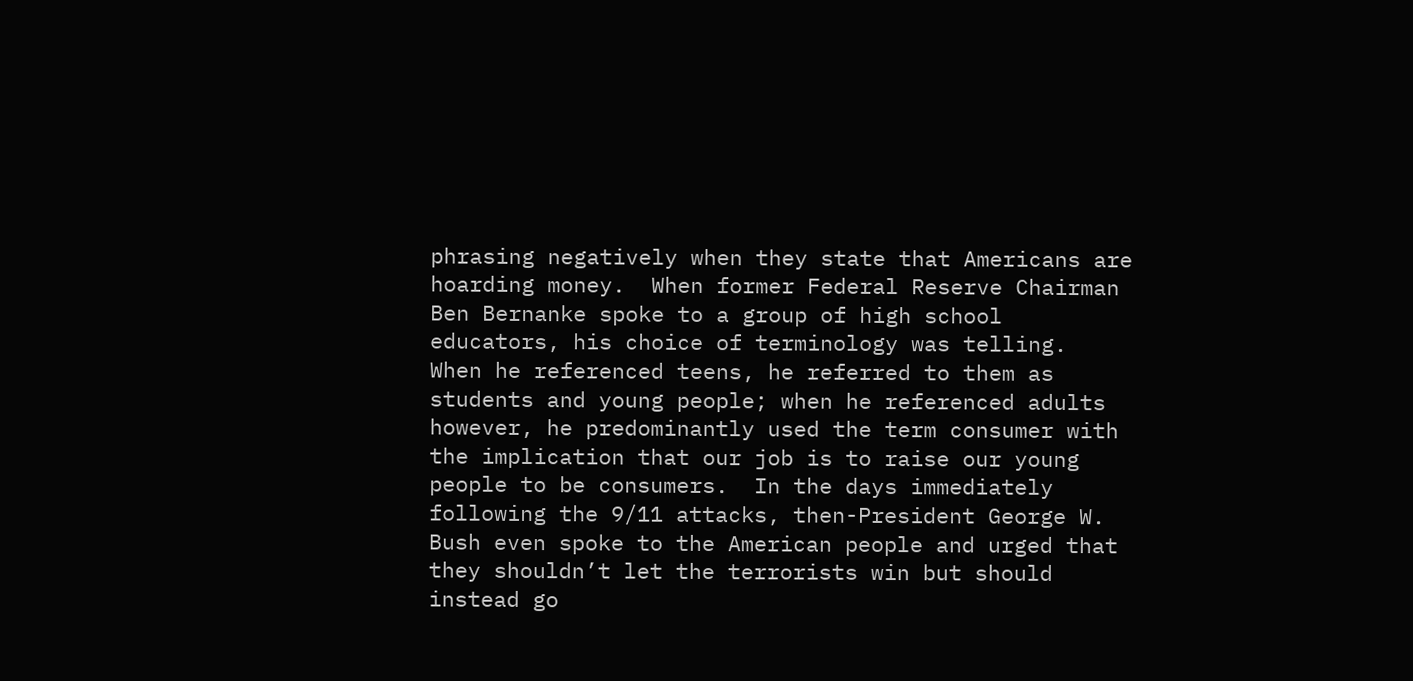phrasing negatively when they state that Americans are hoarding money.  When former Federal Reserve Chairman Ben Bernanke spoke to a group of high school educators, his choice of terminology was telling.  When he referenced teens, he referred to them as students and young people; when he referenced adults however, he predominantly used the term consumer with the implication that our job is to raise our young people to be consumers.  In the days immediately following the 9/11 attacks, then-President George W. Bush even spoke to the American people and urged that they shouldn’t let the terrorists win but should instead go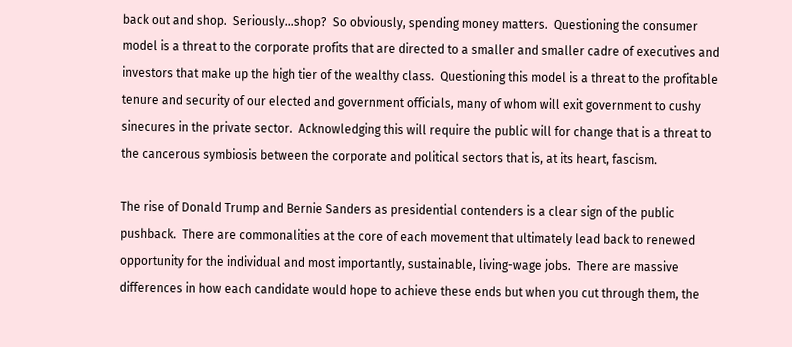back out and shop.  Seriously…shop?  So obviously, spending money matters.  Questioning the consumer model is a threat to the corporate profits that are directed to a smaller and smaller cadre of executives and investors that make up the high tier of the wealthy class.  Questioning this model is a threat to the profitable tenure and security of our elected and government officials, many of whom will exit government to cushy sinecures in the private sector.  Acknowledging this will require the public will for change that is a threat to the cancerous symbiosis between the corporate and political sectors that is, at its heart, fascism.

The rise of Donald Trump and Bernie Sanders as presidential contenders is a clear sign of the public pushback.  There are commonalities at the core of each movement that ultimately lead back to renewed opportunity for the individual and most importantly, sustainable, living-wage jobs.  There are massive differences in how each candidate would hope to achieve these ends but when you cut through them, the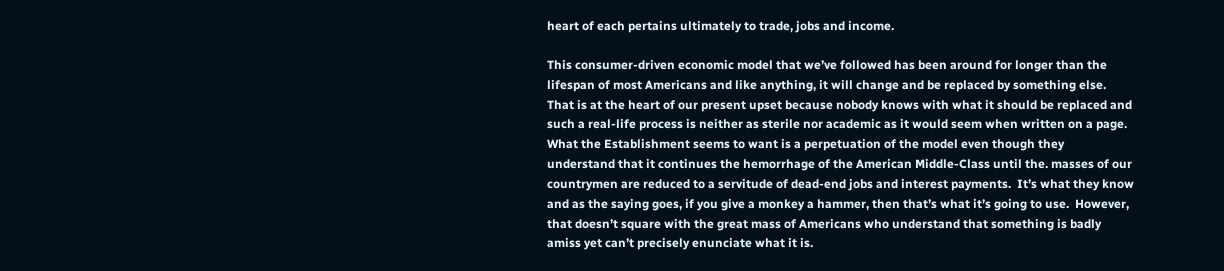heart of each pertains ultimately to trade, jobs and income.

This consumer-driven economic model that we’ve followed has been around for longer than the lifespan of most Americans and like anything, it will change and be replaced by something else.  That is at the heart of our present upset because nobody knows with what it should be replaced and such a real-life process is neither as sterile nor academic as it would seem when written on a page.  What the Establishment seems to want is a perpetuation of the model even though they understand that it continues the hemorrhage of the American Middle-Class until the. masses of our countrymen are reduced to a servitude of dead-end jobs and interest payments.  It’s what they know and as the saying goes, if you give a monkey a hammer, then that’s what it’s going to use.  However, that doesn’t square with the great mass of Americans who understand that something is badly amiss yet can’t precisely enunciate what it is.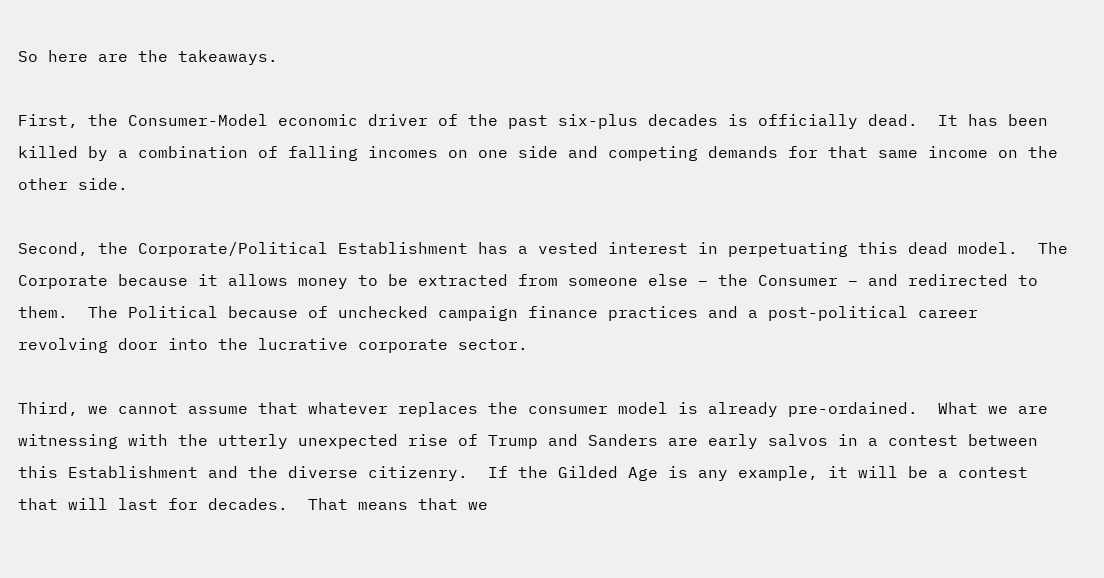So here are the takeaways.

First, the Consumer-Model economic driver of the past six-plus decades is officially dead.  It has been killed by a combination of falling incomes on one side and competing demands for that same income on the other side.

Second, the Corporate/Political Establishment has a vested interest in perpetuating this dead model.  The Corporate because it allows money to be extracted from someone else – the Consumer – and redirected to them.  The Political because of unchecked campaign finance practices and a post-political career revolving door into the lucrative corporate sector.

Third, we cannot assume that whatever replaces the consumer model is already pre-ordained.  What we are witnessing with the utterly unexpected rise of Trump and Sanders are early salvos in a contest between this Establishment and the diverse citizenry.  If the Gilded Age is any example, it will be a contest that will last for decades.  That means that we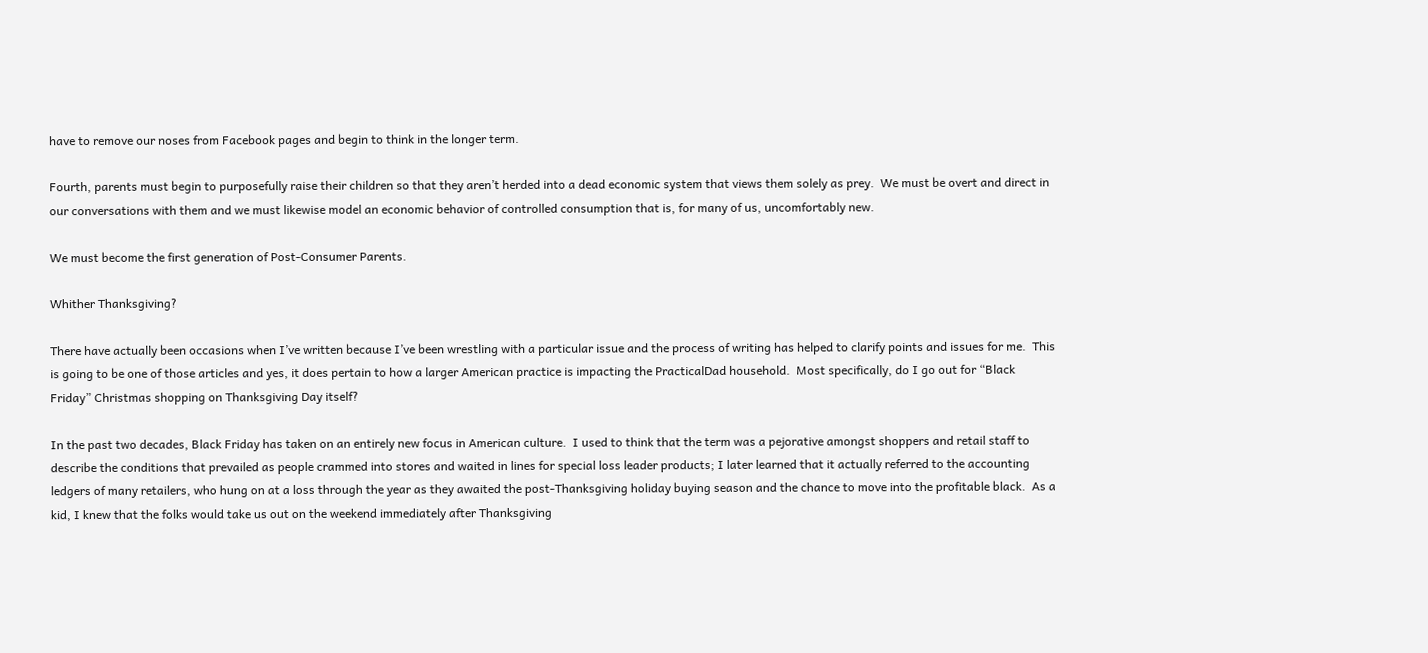have to remove our noses from Facebook pages and begin to think in the longer term.

Fourth, parents must begin to purposefully raise their children so that they aren’t herded into a dead economic system that views them solely as prey.  We must be overt and direct in our conversations with them and we must likewise model an economic behavior of controlled consumption that is, for many of us, uncomfortably new.

We must become the first generation of Post-Consumer Parents.

Whither Thanksgiving?

There have actually been occasions when I’ve written because I’ve been wrestling with a particular issue and the process of writing has helped to clarify points and issues for me.  This is going to be one of those articles and yes, it does pertain to how a larger American practice is impacting the PracticalDad household.  Most specifically, do I go out for “Black Friday” Christmas shopping on Thanksgiving Day itself?

In the past two decades, Black Friday has taken on an entirely new focus in American culture.  I used to think that the term was a pejorative amongst shoppers and retail staff to describe the conditions that prevailed as people crammed into stores and waited in lines for special loss leader products; I later learned that it actually referred to the accounting ledgers of many retailers, who hung on at a loss through the year as they awaited the post-Thanksgiving holiday buying season and the chance to move into the profitable black.  As a kid, I knew that the folks would take us out on the weekend immediately after Thanksgiving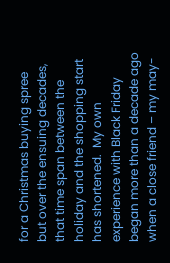for a Christmas buying spree but over the ensuing decades, that time span between the holiday and the shopping start has shortened.  My own experience with Black Friday began more than a decade ago when a close friend – my may-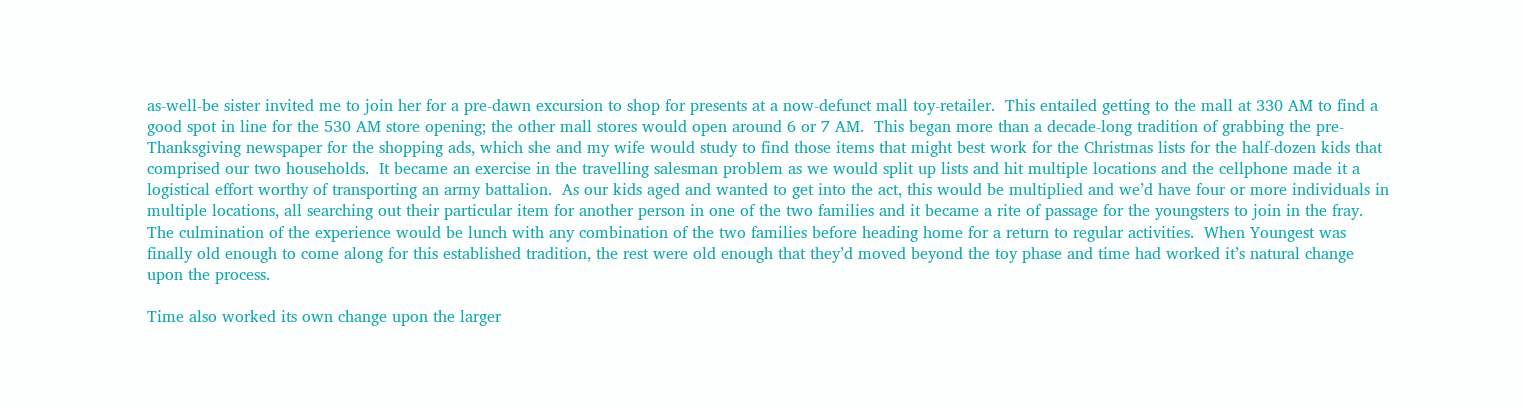as-well-be sister invited me to join her for a pre-dawn excursion to shop for presents at a now-defunct mall toy-retailer.  This entailed getting to the mall at 330 AM to find a good spot in line for the 530 AM store opening; the other mall stores would open around 6 or 7 AM.  This began more than a decade-long tradition of grabbing the pre-Thanksgiving newspaper for the shopping ads, which she and my wife would study to find those items that might best work for the Christmas lists for the half-dozen kids that comprised our two households.  It became an exercise in the travelling salesman problem as we would split up lists and hit multiple locations and the cellphone made it a logistical effort worthy of transporting an army battalion.  As our kids aged and wanted to get into the act, this would be multiplied and we’d have four or more individuals in multiple locations, all searching out their particular item for another person in one of the two families and it became a rite of passage for the youngsters to join in the fray.  The culmination of the experience would be lunch with any combination of the two families before heading home for a return to regular activities.  When Youngest was finally old enough to come along for this established tradition, the rest were old enough that they’d moved beyond the toy phase and time had worked it’s natural change upon the process.

Time also worked its own change upon the larger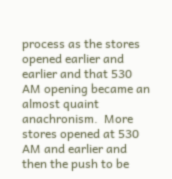process as the stores opened earlier and earlier and that 530 AM opening became an almost quaint anachronism.  More stores opened at 530 AM and earlier and then the push to be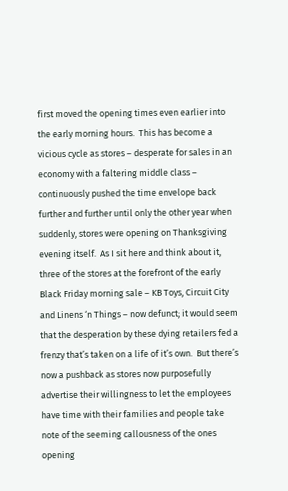first moved the opening times even earlier into the early morning hours.  This has become a vicious cycle as stores – desperate for sales in an economy with a faltering middle class – continuously pushed the time envelope back further and further until only the other year when suddenly, stores were opening on Thanksgiving evening itself.  As I sit here and think about it, three of the stores at the forefront of the early Black Friday morning sale – KB Toys, Circuit City and Linens ‘n Things – now defunct; it would seem that the desperation by these dying retailers fed a frenzy that’s taken on a life of it’s own.  But there’s now a pushback as stores now purposefully advertise their willingness to let the employees have time with their families and people take note of the seeming callousness of the ones opening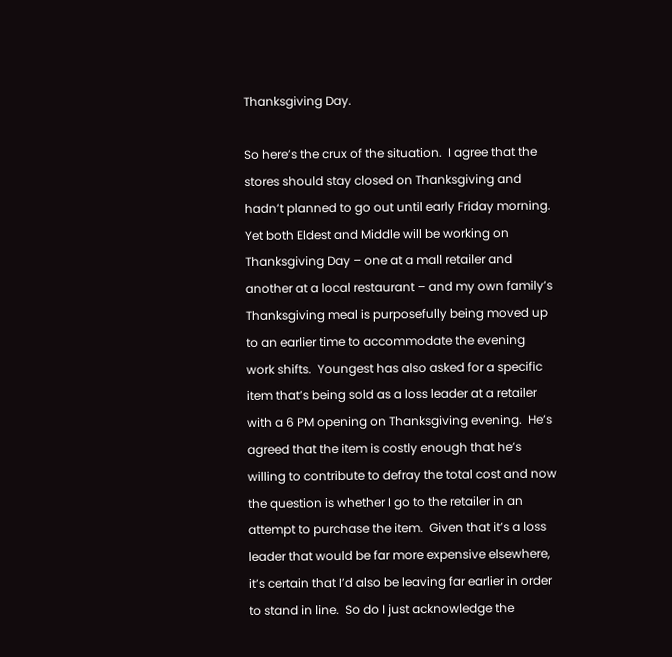Thanksgiving Day.

So here’s the crux of the situation.  I agree that the stores should stay closed on Thanksgiving and hadn’t planned to go out until early Friday morning.  Yet both Eldest and Middle will be working on Thanksgiving Day – one at a mall retailer and another at a local restaurant – and my own family’s Thanksgiving meal is purposefully being moved up to an earlier time to accommodate the evening work shifts.  Youngest has also asked for a specific item that’s being sold as a loss leader at a retailer with a 6 PM opening on Thanksgiving evening.  He’s agreed that the item is costly enough that he’s willing to contribute to defray the total cost and now the question is whether I go to the retailer in an attempt to purchase the item.  Given that it’s a loss leader that would be far more expensive elsewhere, it’s certain that I’d also be leaving far earlier in order to stand in line.  So do I just acknowledge the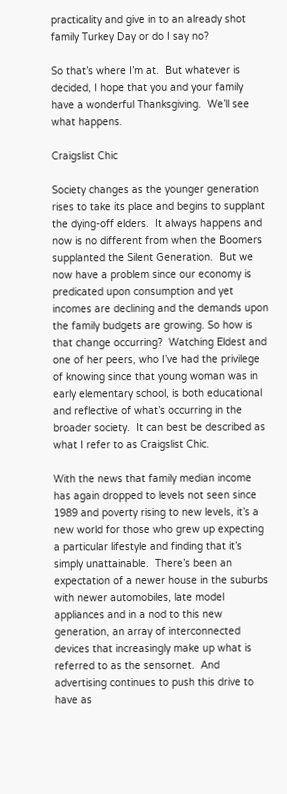practicality and give in to an already shot family Turkey Day or do I say no?

So that’s where I’m at.  But whatever is decided, I hope that you and your family have a wonderful Thanksgiving.  We’ll see what happens.

Craigslist Chic

Society changes as the younger generation rises to take its place and begins to supplant the dying-off elders.  It always happens and now is no different from when the Boomers supplanted the Silent Generation.  But we now have a problem since our economy is predicated upon consumption and yet incomes are declining and the demands upon the family budgets are growing. So how is that change occurring?  Watching Eldest and one of her peers, who I’ve had the privilege of knowing since that young woman was in early elementary school, is both educational and reflective of what’s occurring in the broader society.  It can best be described as what I refer to as Craigslist Chic.

With the news that family median income has again dropped to levels not seen since 1989 and poverty rising to new levels, it’s a new world for those who grew up expecting a particular lifestyle and finding that it’s simply unattainable.  There’s been an expectation of a newer house in the suburbs with newer automobiles, late model appliances and in a nod to this new generation, an array of interconnected devices that increasingly make up what is referred to as the sensornet.  And advertising continues to push this drive to have as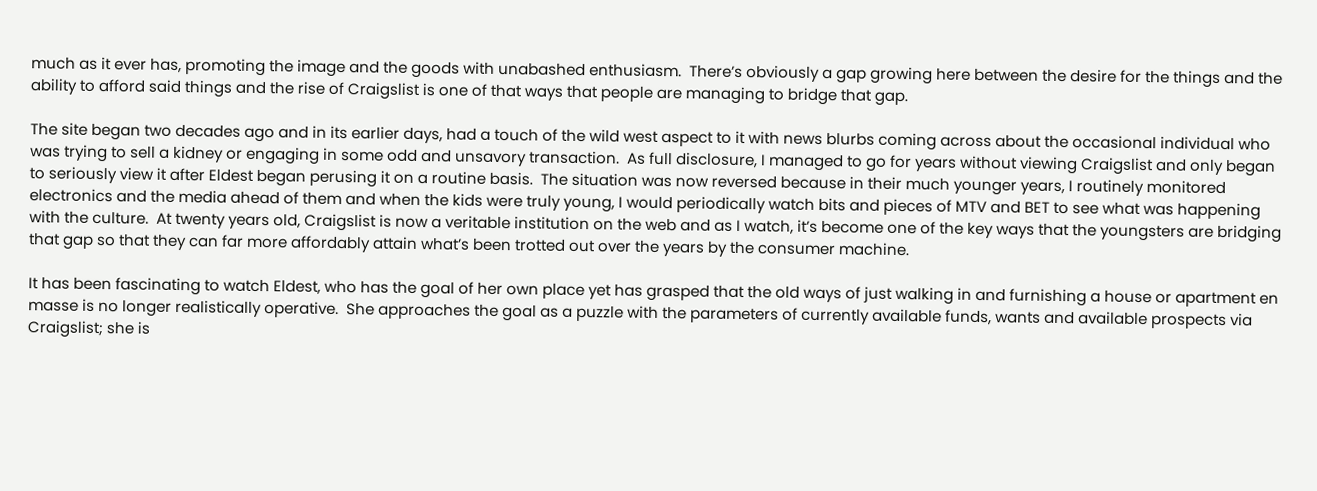much as it ever has, promoting the image and the goods with unabashed enthusiasm.  There’s obviously a gap growing here between the desire for the things and the ability to afford said things and the rise of Craigslist is one of that ways that people are managing to bridge that gap.

The site began two decades ago and in its earlier days, had a touch of the wild west aspect to it with news blurbs coming across about the occasional individual who was trying to sell a kidney or engaging in some odd and unsavory transaction.  As full disclosure, I managed to go for years without viewing Craigslist and only began to seriously view it after Eldest began perusing it on a routine basis.  The situation was now reversed because in their much younger years, I routinely monitored electronics and the media ahead of them and when the kids were truly young, I would periodically watch bits and pieces of MTV and BET to see what was happening with the culture.  At twenty years old, Craigslist is now a veritable institution on the web and as I watch, it’s become one of the key ways that the youngsters are bridging that gap so that they can far more affordably attain what’s been trotted out over the years by the consumer machine.

It has been fascinating to watch Eldest, who has the goal of her own place yet has grasped that the old ways of just walking in and furnishing a house or apartment en masse is no longer realistically operative.  She approaches the goal as a puzzle with the parameters of currently available funds, wants and available prospects via Craigslist; she is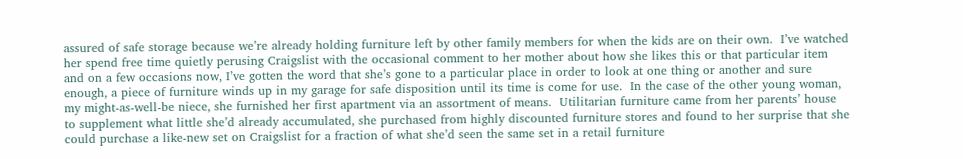assured of safe storage because we’re already holding furniture left by other family members for when the kids are on their own.  I’ve watched her spend free time quietly perusing Craigslist with the occasional comment to her mother about how she likes this or that particular item and on a few occasions now, I’ve gotten the word that she’s gone to a particular place in order to look at one thing or another and sure enough, a piece of furniture winds up in my garage for safe disposition until its time is come for use.  In the case of the other young woman, my might-as-well-be niece, she furnished her first apartment via an assortment of means.  Utilitarian furniture came from her parents’ house to supplement what little she’d already accumulated, she purchased from highly discounted furniture stores and found to her surprise that she could purchase a like-new set on Craigslist for a fraction of what she’d seen the same set in a retail furniture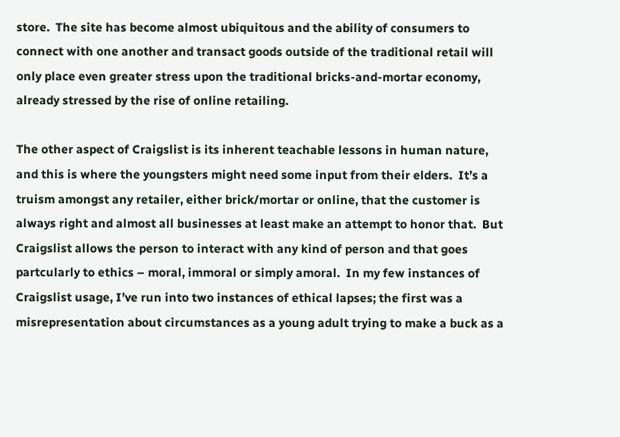store.  The site has become almost ubiquitous and the ability of consumers to connect with one another and transact goods outside of the traditional retail will only place even greater stress upon the traditional bricks-and-mortar economy, already stressed by the rise of online retailing.

The other aspect of Craigslist is its inherent teachable lessons in human nature, and this is where the youngsters might need some input from their elders.  It’s a truism amongst any retailer, either brick/mortar or online, that the customer is always right and almost all businesses at least make an attempt to honor that.  But Craigslist allows the person to interact with any kind of person and that goes partcularly to ethics – moral, immoral or simply amoral.  In my few instances of Craigslist usage, I’ve run into two instances of ethical lapses; the first was a misrepresentation about circumstances as a young adult trying to make a buck as a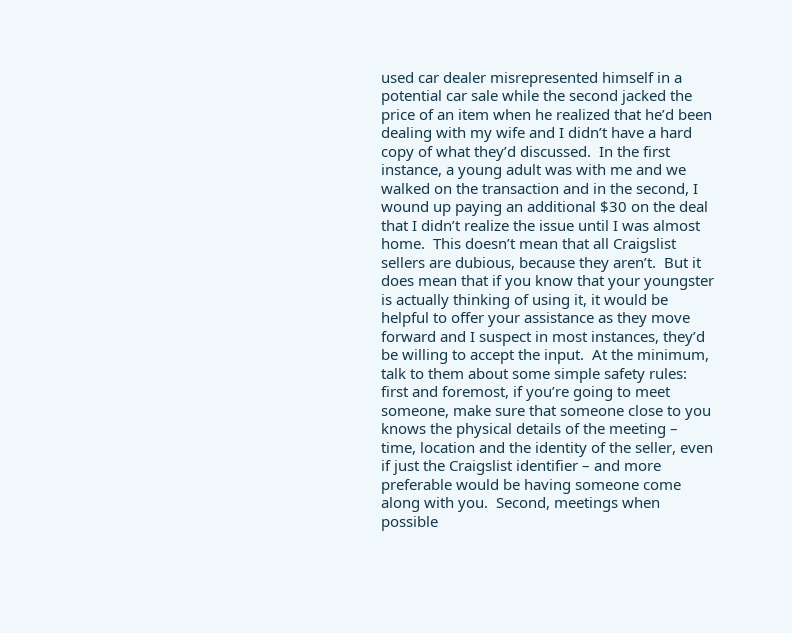used car dealer misrepresented himself in a potential car sale while the second jacked the price of an item when he realized that he’d been dealing with my wife and I didn’t have a hard copy of what they’d discussed.  In the first instance, a young adult was with me and we walked on the transaction and in the second, I wound up paying an additional $30 on the deal that I didn’t realize the issue until I was almost home.  This doesn’t mean that all Craigslist sellers are dubious, because they aren’t.  But it does mean that if you know that your youngster is actually thinking of using it, it would be helpful to offer your assistance as they move forward and I suspect in most instances, they’d be willing to accept the input.  At the minimum, talk to them about some simple safety rules:  first and foremost, if you’re going to meet someone, make sure that someone close to you knows the physical details of the meeting – time, location and the identity of the seller, even if just the Craigslist identifier – and more preferable would be having someone come along with you.  Second, meetings when possible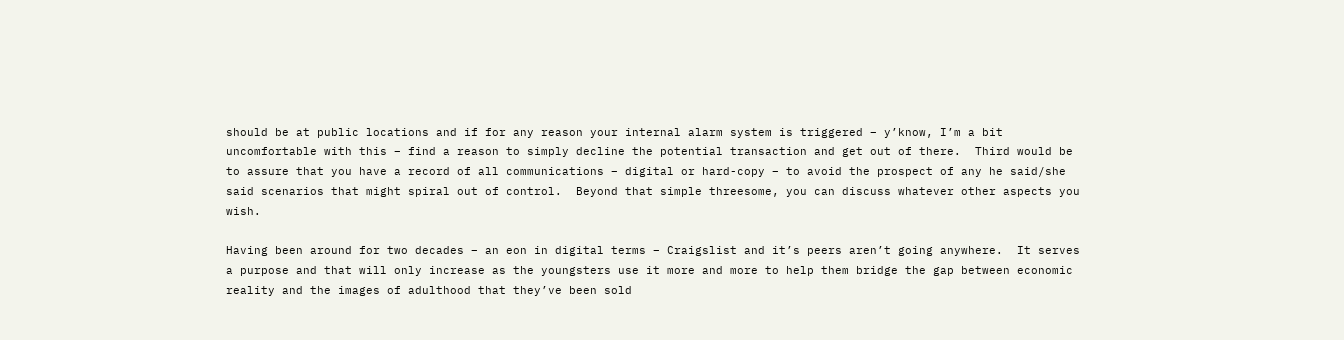should be at public locations and if for any reason your internal alarm system is triggered – y’know, I’m a bit uncomfortable with this – find a reason to simply decline the potential transaction and get out of there.  Third would be to assure that you have a record of all communications – digital or hard-copy – to avoid the prospect of any he said/she said scenarios that might spiral out of control.  Beyond that simple threesome, you can discuss whatever other aspects you wish.

Having been around for two decades – an eon in digital terms – Craigslist and it’s peers aren’t going anywhere.  It serves a purpose and that will only increase as the youngsters use it more and more to help them bridge the gap between economic reality and the images of adulthood that they’ve been sold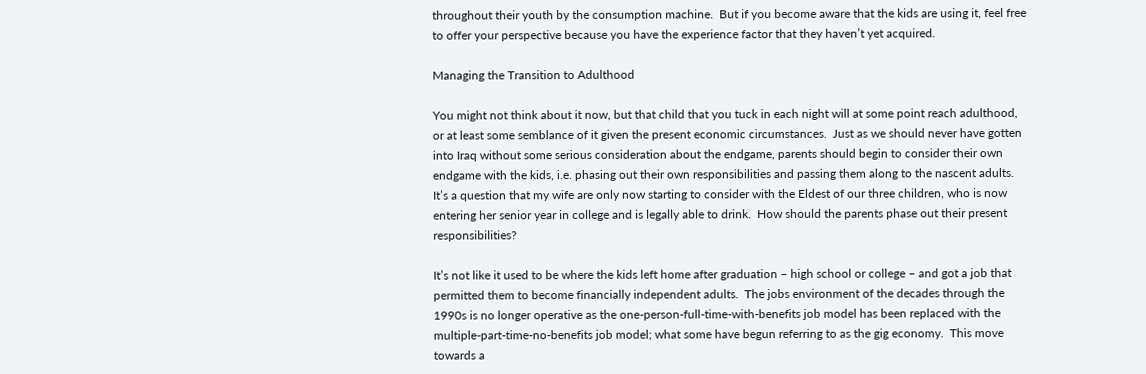throughout their youth by the consumption machine.  But if you become aware that the kids are using it, feel free to offer your perspective because you have the experience factor that they haven’t yet acquired.

Managing the Transition to Adulthood

You might not think about it now, but that child that you tuck in each night will at some point reach adulthood, or at least some semblance of it given the present economic circumstances.  Just as we should never have gotten into Iraq without some serious consideration about the endgame, parents should begin to consider their own endgame with the kids, i.e. phasing out their own responsibilities and passing them along to the nascent adults.  It’s a question that my wife are only now starting to consider with the Eldest of our three children, who is now entering her senior year in college and is legally able to drink.  How should the parents phase out their present responsibilities?

It’s not like it used to be where the kids left home after graduation – high school or college – and got a job that permitted them to become financially independent adults.  The jobs environment of the decades through the 1990s is no longer operative as the one-person-full-time-with-benefits job model has been replaced with the multiple-part-time-no-benefits job model; what some have begun referring to as the gig economy.  This move towards a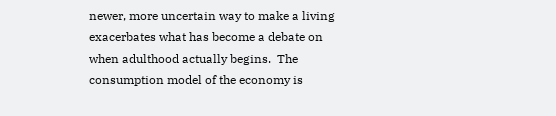newer, more uncertain way to make a living exacerbates what has become a debate on when adulthood actually begins.  The consumption model of the economy is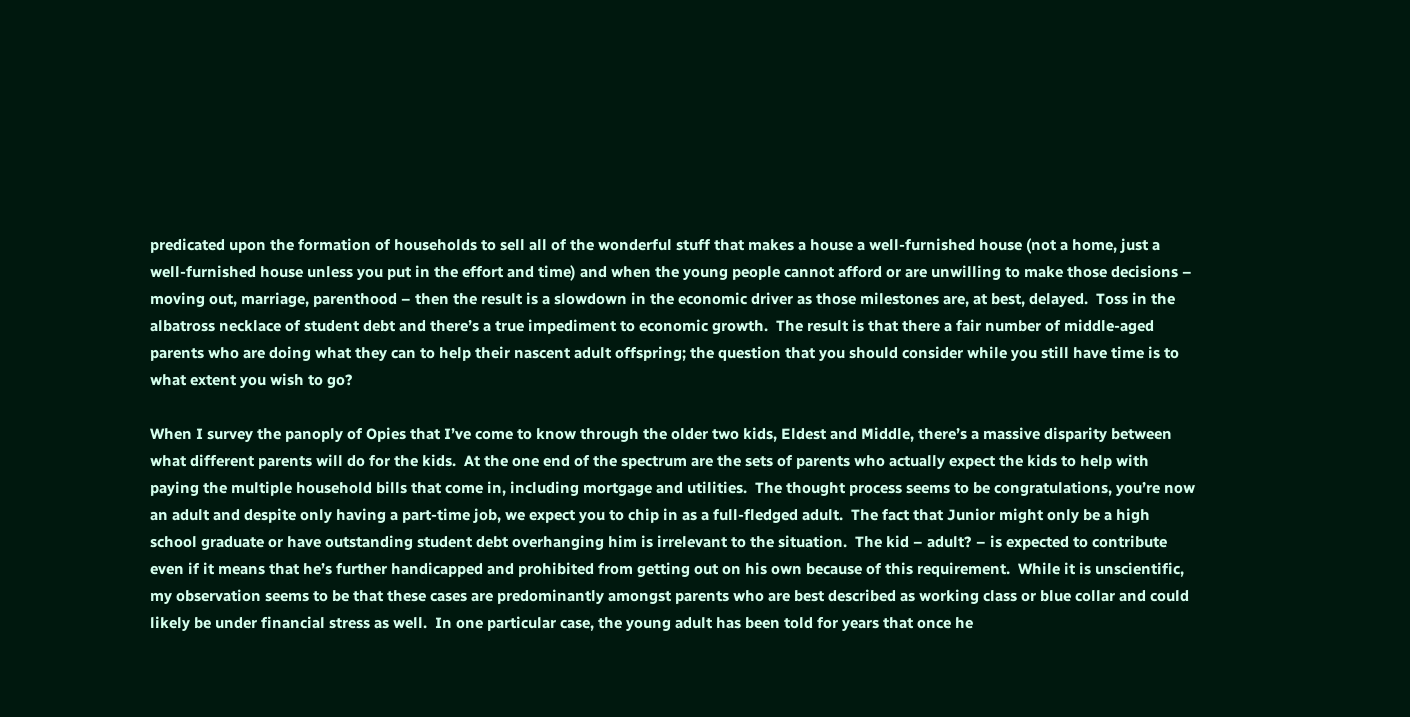predicated upon the formation of households to sell all of the wonderful stuff that makes a house a well-furnished house (not a home, just a well-furnished house unless you put in the effort and time) and when the young people cannot afford or are unwilling to make those decisions – moving out, marriage, parenthood – then the result is a slowdown in the economic driver as those milestones are, at best, delayed.  Toss in the albatross necklace of student debt and there’s a true impediment to economic growth.  The result is that there a fair number of middle-aged parents who are doing what they can to help their nascent adult offspring; the question that you should consider while you still have time is to what extent you wish to go?

When I survey the panoply of Opies that I’ve come to know through the older two kids, Eldest and Middle, there’s a massive disparity between what different parents will do for the kids.  At the one end of the spectrum are the sets of parents who actually expect the kids to help with paying the multiple household bills that come in, including mortgage and utilities.  The thought process seems to be congratulations, you’re now an adult and despite only having a part-time job, we expect you to chip in as a full-fledged adult.  The fact that Junior might only be a high school graduate or have outstanding student debt overhanging him is irrelevant to the situation.  The kid – adult? – is expected to contribute even if it means that he’s further handicapped and prohibited from getting out on his own because of this requirement.  While it is unscientific, my observation seems to be that these cases are predominantly amongst parents who are best described as working class or blue collar and could likely be under financial stress as well.  In one particular case, the young adult has been told for years that once he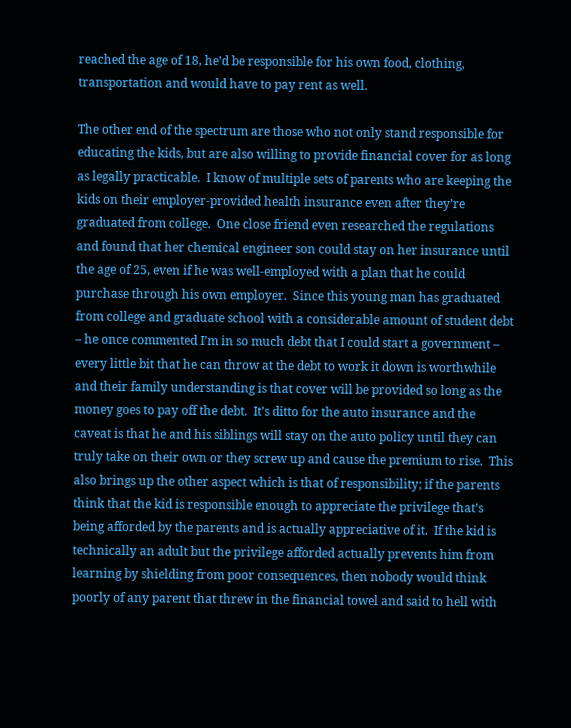reached the age of 18, he’d be responsible for his own food, clothing, transportation and would have to pay rent as well.

The other end of the spectrum are those who not only stand responsible for educating the kids, but are also willing to provide financial cover for as long as legally practicable.  I know of multiple sets of parents who are keeping the kids on their employer-provided health insurance even after they’re graduated from college.  One close friend even researched the regulations and found that her chemical engineer son could stay on her insurance until the age of 25, even if he was well-employed with a plan that he could purchase through his own employer.  Since this young man has graduated from college and graduate school with a considerable amount of student debt – he once commented I’m in so much debt that I could start a government – every little bit that he can throw at the debt to work it down is worthwhile and their family understanding is that cover will be provided so long as the money goes to pay off the debt.  It’s ditto for the auto insurance and the caveat is that he and his siblings will stay on the auto policy until they can truly take on their own or they screw up and cause the premium to rise.  This also brings up the other aspect which is that of responsibility; if the parents think that the kid is responsible enough to appreciate the privilege that’s being afforded by the parents and is actually appreciative of it.  If the kid is technically an adult but the privilege afforded actually prevents him from learning by shielding from poor consequences, then nobody would think poorly of any parent that threw in the financial towel and said to hell with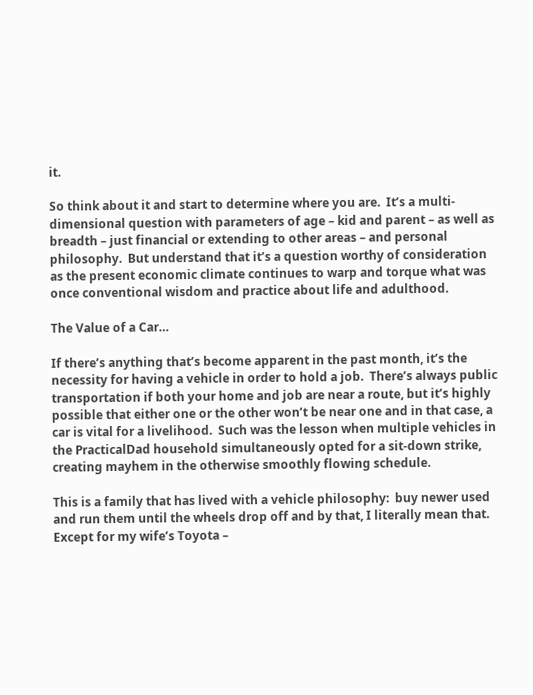it.

So think about it and start to determine where you are.  It’s a multi-dimensional question with parameters of age – kid and parent – as well as breadth – just financial or extending to other areas – and personal philosophy.  But understand that it’s a question worthy of consideration as the present economic climate continues to warp and torque what was once conventional wisdom and practice about life and adulthood.

The Value of a Car…

If there’s anything that’s become apparent in the past month, it’s the necessity for having a vehicle in order to hold a job.  There’s always public transportation if both your home and job are near a route, but it’s highly possible that either one or the other won’t be near one and in that case, a car is vital for a livelihood.  Such was the lesson when multiple vehicles in the PracticalDad household simultaneously opted for a sit-down strike, creating mayhem in the otherwise smoothly flowing schedule.

This is a family that has lived with a vehicle philosophy:  buy newer used and run them until the wheels drop off and by that, I literally mean that.  Except for my wife’s Toyota –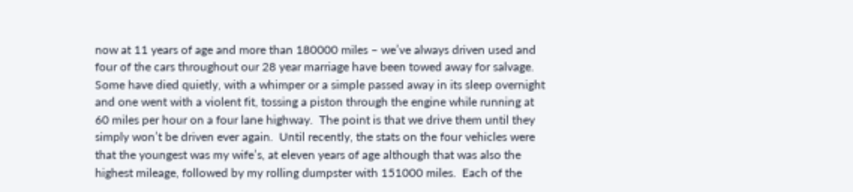now at 11 years of age and more than 180000 miles – we’ve always driven used and four of the cars throughout our 28 year marriage have been towed away for salvage.  Some have died quietly, with a whimper or a simple passed away in its sleep overnight and one went with a violent fit, tossing a piston through the engine while running at 60 miles per hour on a four lane highway.  The point is that we drive them until they simply won’t be driven ever again.  Until recently, the stats on the four vehicles were that the youngest was my wife’s, at eleven years of age although that was also the highest mileage, followed by my rolling dumpster with 151000 miles.  Each of the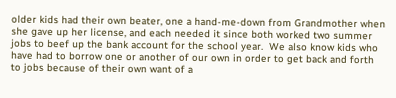older kids had their own beater, one a hand-me-down from Grandmother when she gave up her license, and each needed it since both worked two summer jobs to beef up the bank account for the school year.  We also know kids who have had to borrow one or another of our own in order to get back and forth to jobs because of their own want of a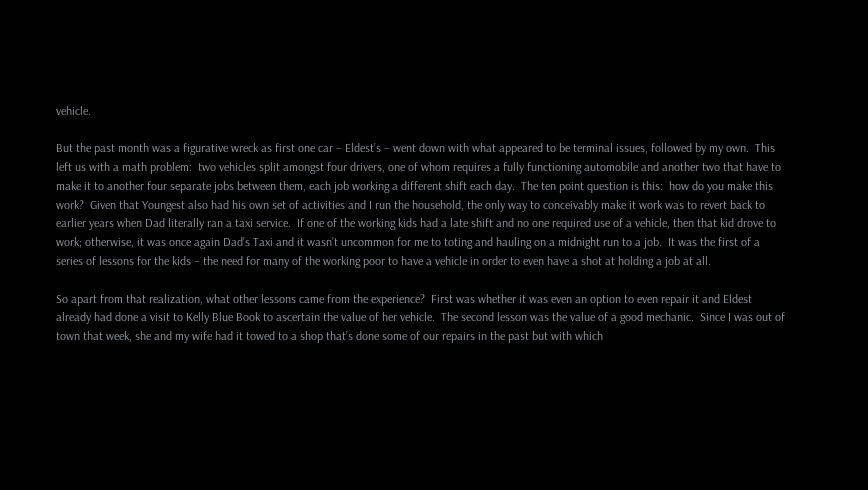vehicle.

But the past month was a figurative wreck as first one car – Eldest’s – went down with what appeared to be terminal issues, followed by my own.  This left us with a math problem:  two vehicles split amongst four drivers, one of whom requires a fully functioning automobile and another two that have to make it to another four separate jobs between them, each job working a different shift each day.  The ten point question is this:  how do you make this work?  Given that Youngest also had his own set of activities and I run the household, the only way to conceivably make it work was to revert back to earlier years when Dad literally ran a taxi service.  If one of the working kids had a late shift and no one required use of a vehicle, then that kid drove to work; otherwise, it was once again Dad’s Taxi and it wasn’t uncommon for me to toting and hauling on a midnight run to a job.  It was the first of a series of lessons for the kids – the need for many of the working poor to have a vehicle in order to even have a shot at holding a job at all.

So apart from that realization, what other lessons came from the experience?  First was whether it was even an option to even repair it and Eldest already had done a visit to Kelly Blue Book to ascertain the value of her vehicle.  The second lesson was the value of a good mechanic.  Since I was out of town that week, she and my wife had it towed to a shop that’s done some of our repairs in the past but with which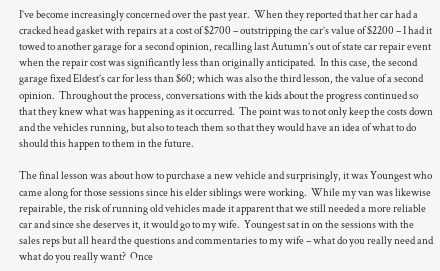I’ve become increasingly concerned over the past year.  When they reported that her car had a cracked head gasket with repairs at a cost of $2700 – outstripping the car’s value of $2200 – I had it towed to another garage for a second opinion, recalling last Autumn’s out of state car repair event when the repair cost was significantly less than originally anticipated.  In this case, the second garage fixed Eldest’s car for less than $60; which was also the third lesson, the value of a second opinion.  Throughout the process, conversations with the kids about the progress continued so that they knew what was happening as it occurred.  The point was to not only keep the costs down and the vehicles running, but also to teach them so that they would have an idea of what to do should this happen to them in the future.

The final lesson was about how to purchase a new vehicle and surprisingly, it was Youngest who came along for those sessions since his elder siblings were working.  While my van was likewise repairable, the risk of running old vehicles made it apparent that we still needed a more reliable car and since she deserves it, it would go to my wife.  Youngest sat in on the sessions with the sales reps but all heard the questions and commentaries to my wife – what do you really need and what do you really want?  Once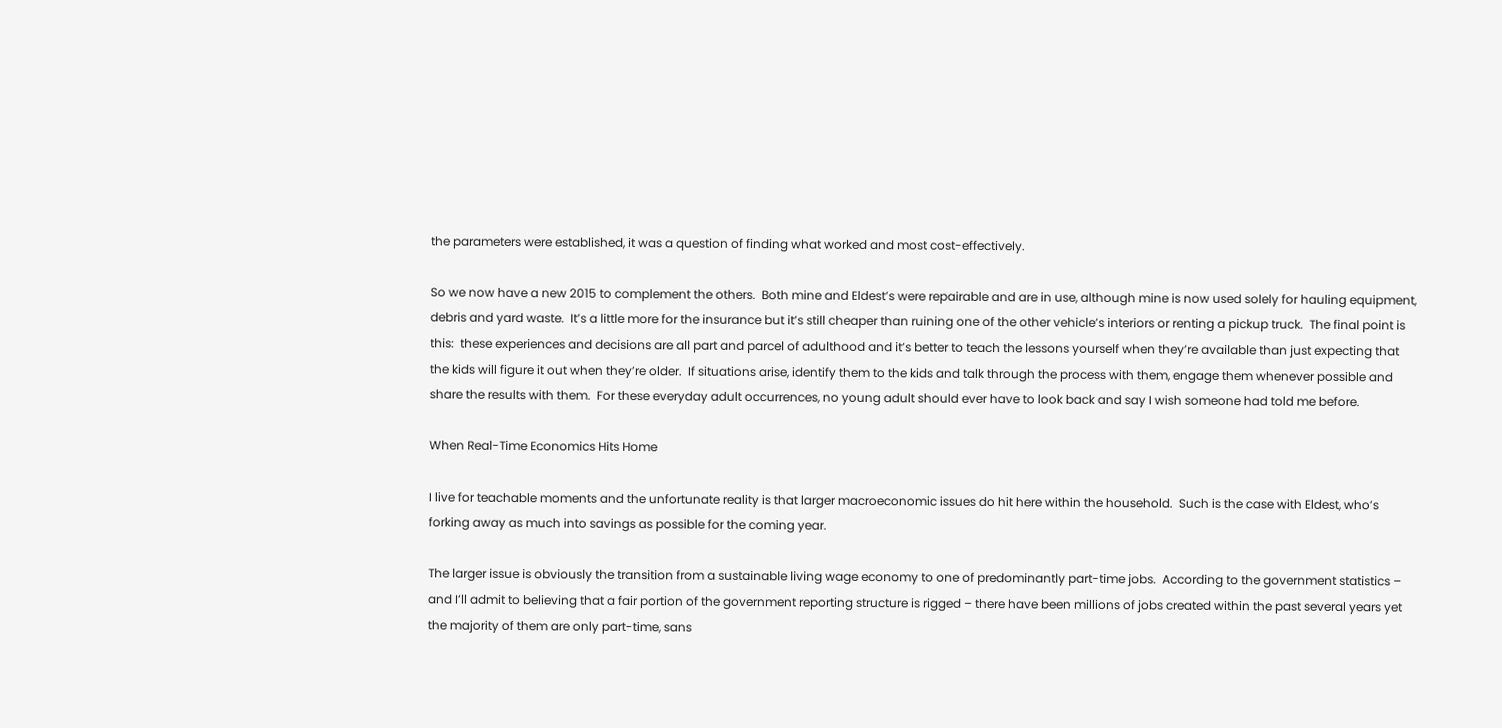the parameters were established, it was a question of finding what worked and most cost-effectively.

So we now have a new 2015 to complement the others.  Both mine and Eldest’s were repairable and are in use, although mine is now used solely for hauling equipment, debris and yard waste.  It’s a little more for the insurance but it’s still cheaper than ruining one of the other vehicle’s interiors or renting a pickup truck.  The final point is this:  these experiences and decisions are all part and parcel of adulthood and it’s better to teach the lessons yourself when they’re available than just expecting that the kids will figure it out when they’re older.  If situations arise, identify them to the kids and talk through the process with them, engage them whenever possible and share the results with them.  For these everyday adult occurrences, no young adult should ever have to look back and say I wish someone had told me before.

When Real-Time Economics Hits Home

I live for teachable moments and the unfortunate reality is that larger macroeconomic issues do hit here within the household.  Such is the case with Eldest, who’s forking away as much into savings as possible for the coming year.

The larger issue is obviously the transition from a sustainable living wage economy to one of predominantly part-time jobs.  According to the government statistics – and I’ll admit to believing that a fair portion of the government reporting structure is rigged – there have been millions of jobs created within the past several years yet the majority of them are only part-time, sans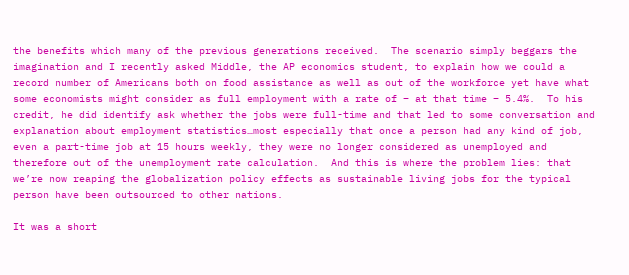the benefits which many of the previous generations received.  The scenario simply beggars the imagination and I recently asked Middle, the AP economics student, to explain how we could a record number of Americans both on food assistance as well as out of the workforce yet have what some economists might consider as full employment with a rate of – at that time – 5.4%.  To his credit, he did identify ask whether the jobs were full-time and that led to some conversation and explanation about employment statistics…most especially that once a person had any kind of job, even a part-time job at 15 hours weekly, they were no longer considered as unemployed and therefore out of the unemployment rate calculation.  And this is where the problem lies: that we’re now reaping the globalization policy effects as sustainable living jobs for the typical person have been outsourced to other nations.

It was a short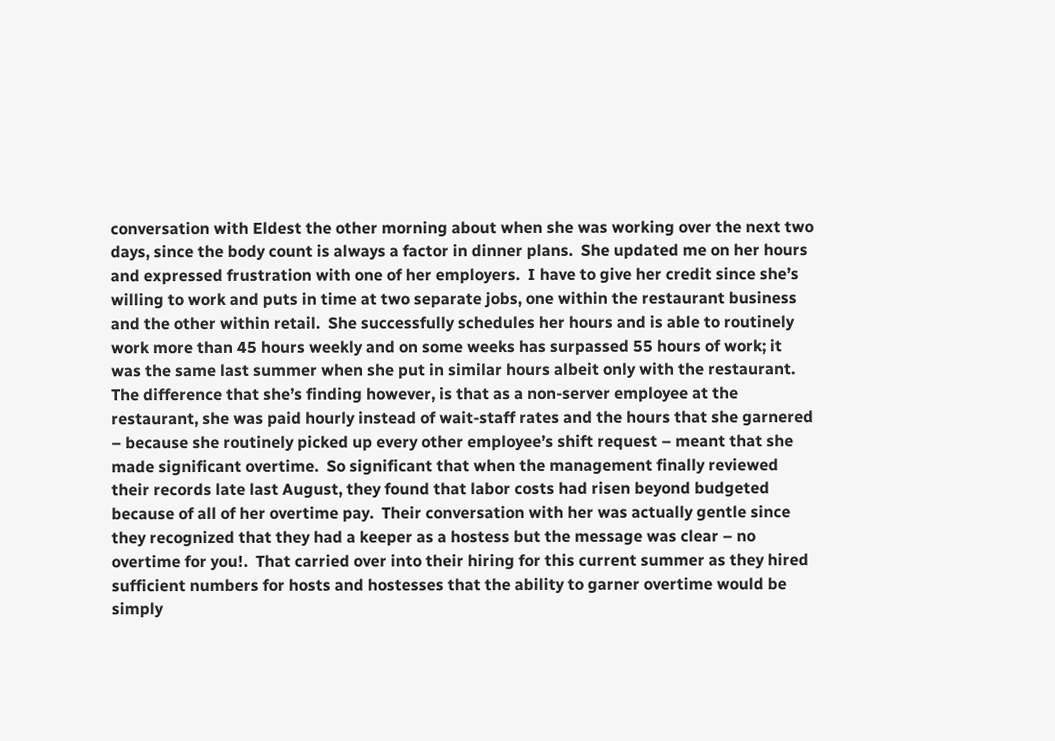conversation with Eldest the other morning about when she was working over the next two days, since the body count is always a factor in dinner plans.  She updated me on her hours and expressed frustration with one of her employers.  I have to give her credit since she’s willing to work and puts in time at two separate jobs, one within the restaurant business and the other within retail.  She successfully schedules her hours and is able to routinely work more than 45 hours weekly and on some weeks has surpassed 55 hours of work; it was the same last summer when she put in similar hours albeit only with the restaurant.  The difference that she’s finding however, is that as a non-server employee at the restaurant, she was paid hourly instead of wait-staff rates and the hours that she garnered – because she routinely picked up every other employee’s shift request – meant that she made significant overtime.  So significant that when the management finally reviewed their records late last August, they found that labor costs had risen beyond budgeted because of all of her overtime pay.  Their conversation with her was actually gentle since they recognized that they had a keeper as a hostess but the message was clear – no overtime for you!.  That carried over into their hiring for this current summer as they hired sufficient numbers for hosts and hostesses that the ability to garner overtime would be simply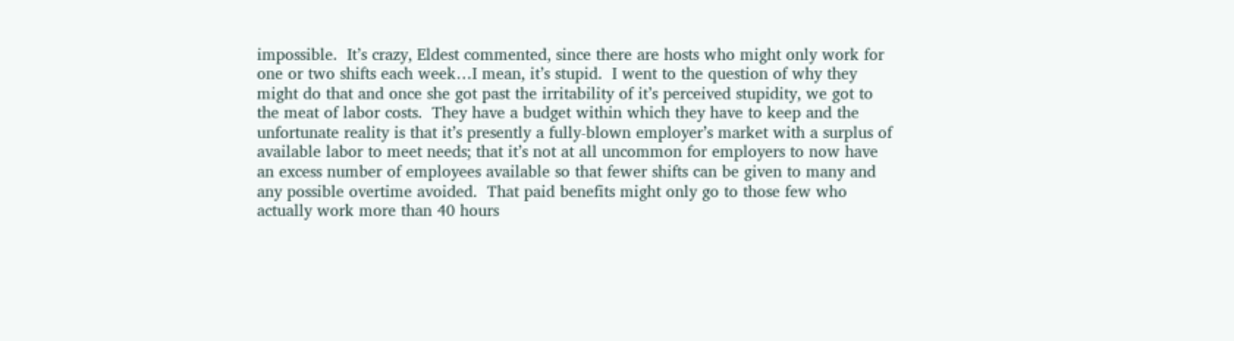impossible.  It’s crazy, Eldest commented, since there are hosts who might only work for one or two shifts each week…I mean, it’s stupid.  I went to the question of why they might do that and once she got past the irritability of it’s perceived stupidity, we got to the meat of labor costs.  They have a budget within which they have to keep and the unfortunate reality is that it’s presently a fully-blown employer’s market with a surplus of available labor to meet needs; that it’s not at all uncommon for employers to now have an excess number of employees available so that fewer shifts can be given to many and any possible overtime avoided.  That paid benefits might only go to those few who actually work more than 40 hours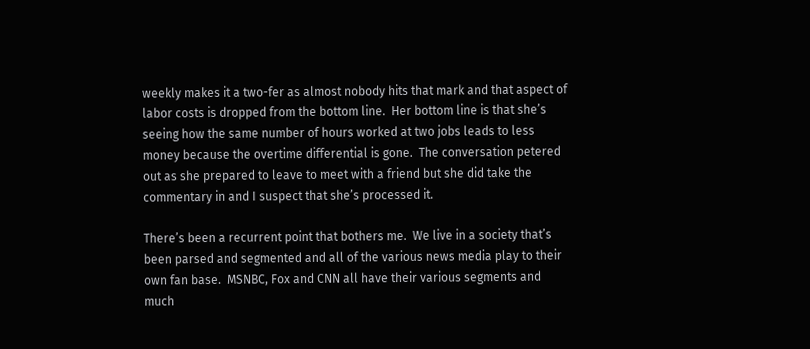weekly makes it a two-fer as almost nobody hits that mark and that aspect of labor costs is dropped from the bottom line.  Her bottom line is that she’s seeing how the same number of hours worked at two jobs leads to less money because the overtime differential is gone.  The conversation petered out as she prepared to leave to meet with a friend but she did take the commentary in and I suspect that she’s processed it.

There’s been a recurrent point that bothers me.  We live in a society that’s been parsed and segmented and all of the various news media play to their own fan base.  MSNBC, Fox and CNN all have their various segments and much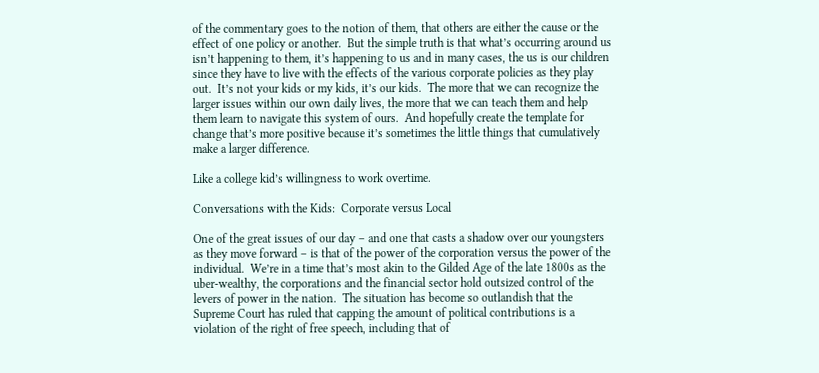of the commentary goes to the notion of them, that others are either the cause or the effect of one policy or another.  But the simple truth is that what’s occurring around us isn’t happening to them, it’s happening to us and in many cases, the us is our children since they have to live with the effects of the various corporate policies as they play out.  It’s not your kids or my kids, it’s our kids.  The more that we can recognize the larger issues within our own daily lives, the more that we can teach them and help them learn to navigate this system of ours.  And hopefully create the template for change that’s more positive because it’s sometimes the little things that cumulatively make a larger difference.

Like a college kid’s willingness to work overtime.

Conversations with the Kids:  Corporate versus Local

One of the great issues of our day – and one that casts a shadow over our youngsters as they move forward – is that of the power of the corporation versus the power of the individual.  We’re in a time that’s most akin to the Gilded Age of the late 1800s as the uber-wealthy, the corporations and the financial sector hold outsized control of the levers of power in the nation.  The situation has become so outlandish that the Supreme Court has ruled that capping the amount of political contributions is a violation of the right of free speech, including that of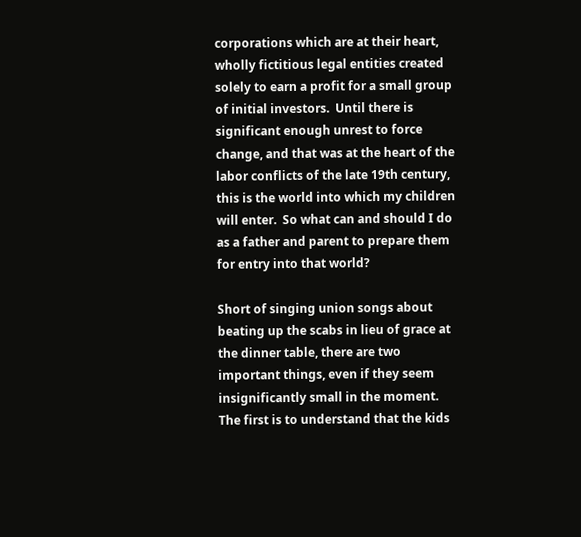corporations which are at their heart, wholly fictitious legal entities created solely to earn a profit for a small group of initial investors.  Until there is significant enough unrest to force change, and that was at the heart of the labor conflicts of the late 19th century, this is the world into which my children will enter.  So what can and should I do as a father and parent to prepare them for entry into that world?

Short of singing union songs about beating up the scabs in lieu of grace at the dinner table, there are two important things, even if they seem insignificantly small in the moment.  The first is to understand that the kids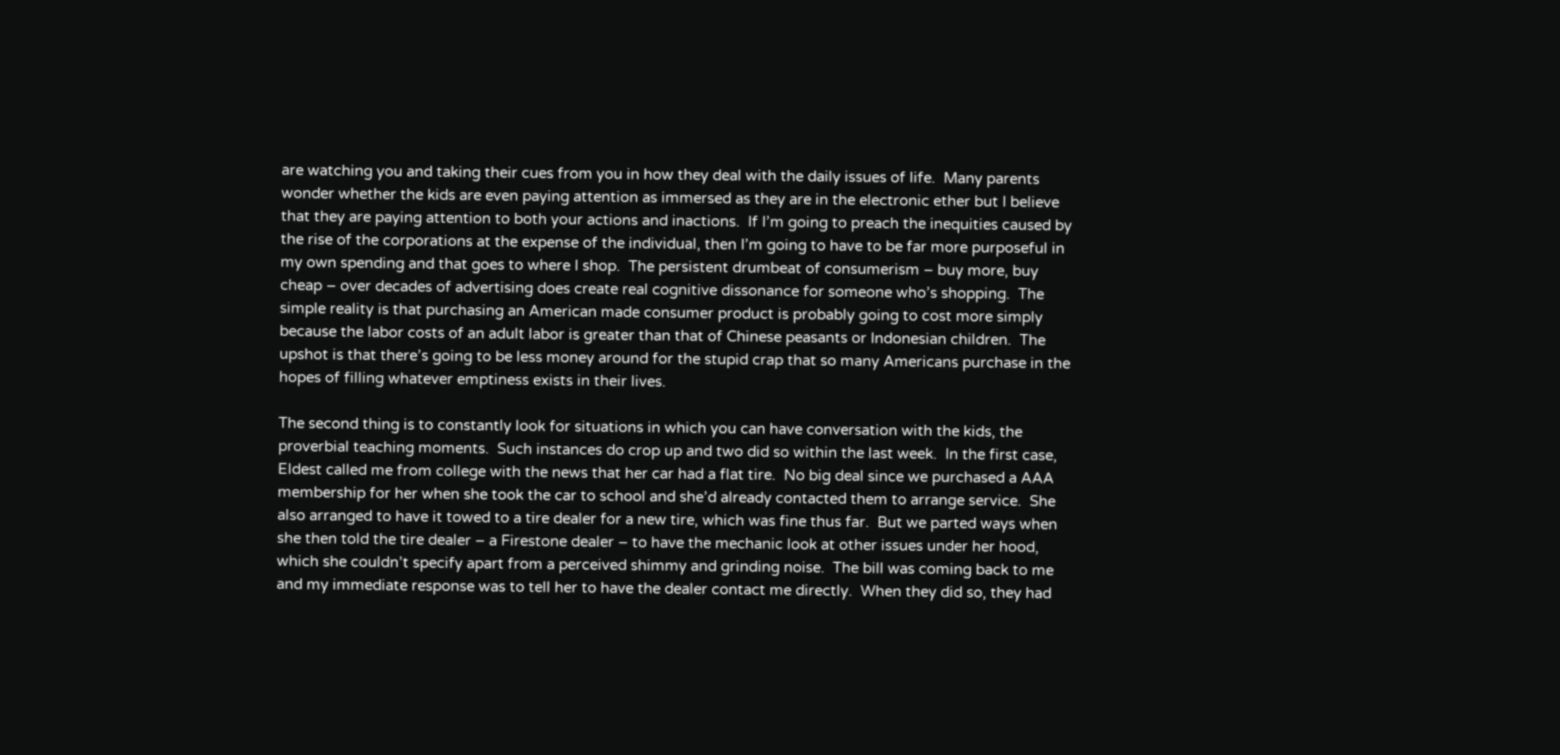are watching you and taking their cues from you in how they deal with the daily issues of life.  Many parents wonder whether the kids are even paying attention as immersed as they are in the electronic ether but I believe that they are paying attention to both your actions and inactions.  If I’m going to preach the inequities caused by the rise of the corporations at the expense of the individual, then I’m going to have to be far more purposeful in my own spending and that goes to where I shop.  The persistent drumbeat of consumerism – buy more, buy cheap – over decades of advertising does create real cognitive dissonance for someone who’s shopping.  The simple reality is that purchasing an American made consumer product is probably going to cost more simply because the labor costs of an adult labor is greater than that of Chinese peasants or Indonesian children.  The upshot is that there’s going to be less money around for the stupid crap that so many Americans purchase in the hopes of filling whatever emptiness exists in their lives.

The second thing is to constantly look for situations in which you can have conversation with the kids, the proverbial teaching moments.  Such instances do crop up and two did so within the last week.  In the first case, Eldest called me from college with the news that her car had a flat tire.  No big deal since we purchased a AAA membership for her when she took the car to school and she’d already contacted them to arrange service.  She also arranged to have it towed to a tire dealer for a new tire, which was fine thus far.  But we parted ways when she then told the tire dealer – a Firestone dealer – to have the mechanic look at other issues under her hood, which she couldn’t specify apart from a perceived shimmy and grinding noise.  The bill was coming back to me and my immediate response was to tell her to have the dealer contact me directly.  When they did so, they had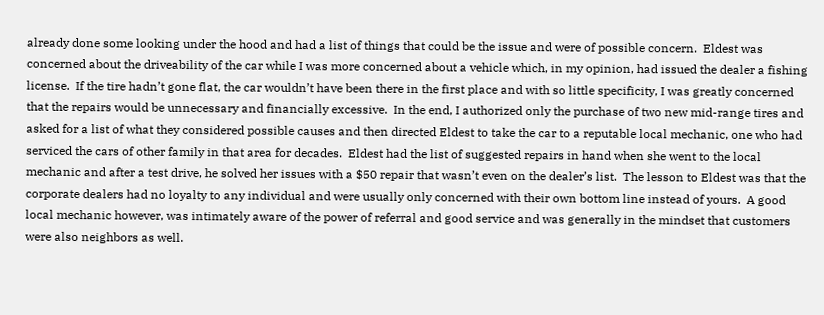already done some looking under the hood and had a list of things that could be the issue and were of possible concern.  Eldest was concerned about the driveability of the car while I was more concerned about a vehicle which, in my opinion, had issued the dealer a fishing license.  If the tire hadn’t gone flat, the car wouldn’t have been there in the first place and with so little specificity, I was greatly concerned that the repairs would be unnecessary and financially excessive.  In the end, I authorized only the purchase of two new mid-range tires and asked for a list of what they considered possible causes and then directed Eldest to take the car to a reputable local mechanic, one who had serviced the cars of other family in that area for decades.  Eldest had the list of suggested repairs in hand when she went to the local mechanic and after a test drive, he solved her issues with a $50 repair that wasn’t even on the dealer’s list.  The lesson to Eldest was that the corporate dealers had no loyalty to any individual and were usually only concerned with their own bottom line instead of yours.  A good local mechanic however, was intimately aware of the power of referral and good service and was generally in the mindset that customers were also neighbors as well.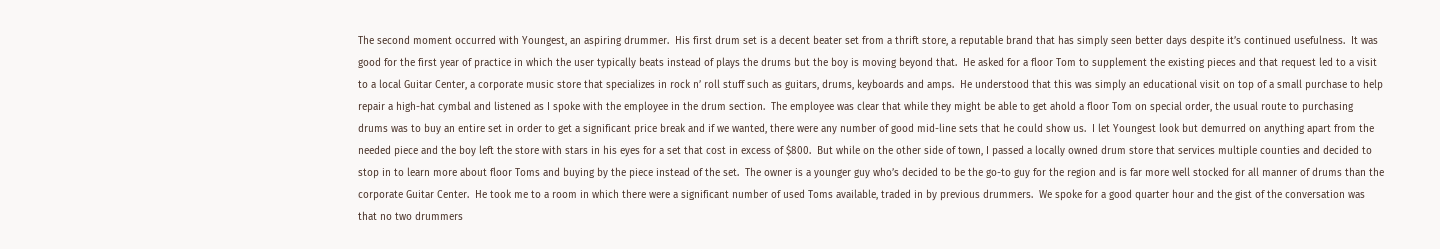The second moment occurred with Youngest, an aspiring drummer.  His first drum set is a decent beater set from a thrift store, a reputable brand that has simply seen better days despite it’s continued usefulness.  It was good for the first year of practice in which the user typically beats instead of plays the drums but the boy is moving beyond that.  He asked for a floor Tom to supplement the existing pieces and that request led to a visit to a local Guitar Center, a corporate music store that specializes in rock n’ roll stuff such as guitars, drums, keyboards and amps.  He understood that this was simply an educational visit on top of a small purchase to help repair a high-hat cymbal and listened as I spoke with the employee in the drum section.  The employee was clear that while they might be able to get ahold a floor Tom on special order, the usual route to purchasing drums was to buy an entire set in order to get a significant price break and if we wanted, there were any number of good mid-line sets that he could show us.  I let Youngest look but demurred on anything apart from the needed piece and the boy left the store with stars in his eyes for a set that cost in excess of $800.  But while on the other side of town, I passed a locally owned drum store that services multiple counties and decided to stop in to learn more about floor Toms and buying by the piece instead of the set.  The owner is a younger guy who’s decided to be the go-to guy for the region and is far more well stocked for all manner of drums than the corporate Guitar Center.  He took me to a room in which there were a significant number of used Toms available, traded in by previous drummers.  We spoke for a good quarter hour and the gist of the conversation was that no two drummers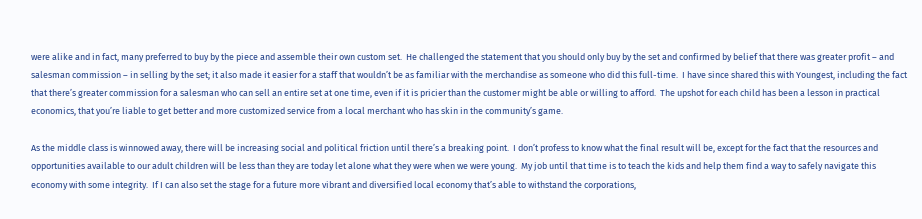were alike and in fact, many preferred to buy by the piece and assemble their own custom set.  He challenged the statement that you should only buy by the set and confirmed by belief that there was greater profit – and salesman commission – in selling by the set; it also made it easier for a staff that wouldn’t be as familiar with the merchandise as someone who did this full-time.  I have since shared this with Youngest, including the fact that there’s greater commission for a salesman who can sell an entire set at one time, even if it is pricier than the customer might be able or willing to afford.  The upshot for each child has been a lesson in practical economics, that you’re liable to get better and more customized service from a local merchant who has skin in the community’s game.

As the middle class is winnowed away, there will be increasing social and political friction until there’s a breaking point.  I don’t profess to know what the final result will be, except for the fact that the resources and opportunities available to our adult children will be less than they are today let alone what they were when we were young.  My job until that time is to teach the kids and help them find a way to safely navigate this economy with some integrity.  If I can also set the stage for a future more vibrant and diversified local economy that’s able to withstand the corporations,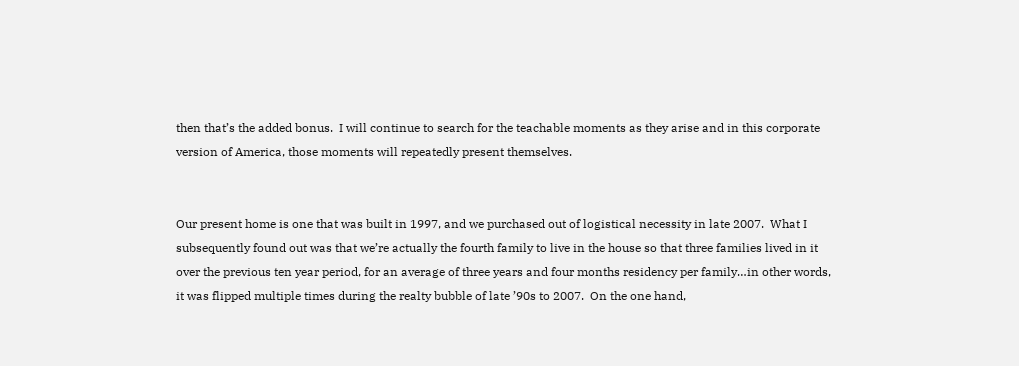then that’s the added bonus.  I will continue to search for the teachable moments as they arise and in this corporate version of America, those moments will repeatedly present themselves.


Our present home is one that was built in 1997, and we purchased out of logistical necessity in late 2007.  What I subsequently found out was that we’re actually the fourth family to live in the house so that three families lived in it over the previous ten year period, for an average of three years and four months residency per family…in other words, it was flipped multiple times during the realty bubble of late ’90s to 2007.  On the one hand,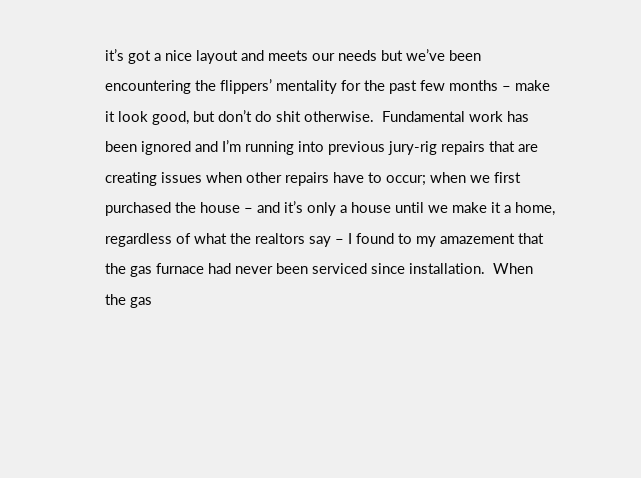it’s got a nice layout and meets our needs but we’ve been encountering the flippers’ mentality for the past few months – make it look good, but don’t do shit otherwise.  Fundamental work has been ignored and I’m running into previous jury-rig repairs that are creating issues when other repairs have to occur; when we first purchased the house – and it’s only a house until we make it a home, regardless of what the realtors say – I found to my amazement that the gas furnace had never been serviced since installation.  When the gas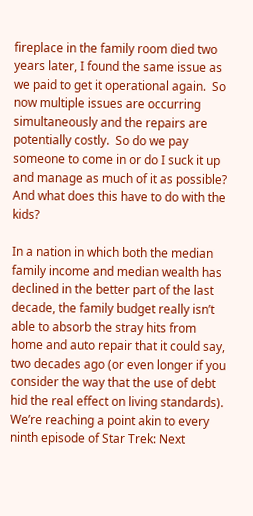fireplace in the family room died two years later, I found the same issue as we paid to get it operational again.  So now multiple issues are occurring simultaneously and the repairs are potentially costly.  So do we pay someone to come in or do I suck it up and manage as much of it as possible?  And what does this have to do with the kids?

In a nation in which both the median family income and median wealth has declined in the better part of the last decade, the family budget really isn’t able to absorb the stray hits from home and auto repair that it could say, two decades ago (or even longer if you consider the way that the use of debt hid the real effect on living standards).  We’re reaching a point akin to every ninth episode of Star Trek: Next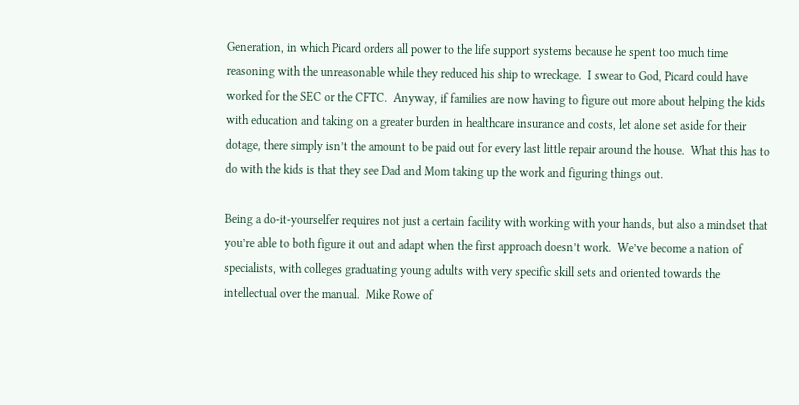Generation, in which Picard orders all power to the life support systems because he spent too much time reasoning with the unreasonable while they reduced his ship to wreckage.  I swear to God, Picard could have worked for the SEC or the CFTC.  Anyway, if families are now having to figure out more about helping the kids with education and taking on a greater burden in healthcare insurance and costs, let alone set aside for their dotage, there simply isn’t the amount to be paid out for every last little repair around the house.  What this has to do with the kids is that they see Dad and Mom taking up the work and figuring things out.

Being a do-it-yourselfer requires not just a certain facility with working with your hands, but also a mindset that you’re able to both figure it out and adapt when the first approach doesn’t work.  We’ve become a nation of specialists, with colleges graduating young adults with very specific skill sets and oriented towards the intellectual over the manual.  Mike Rowe of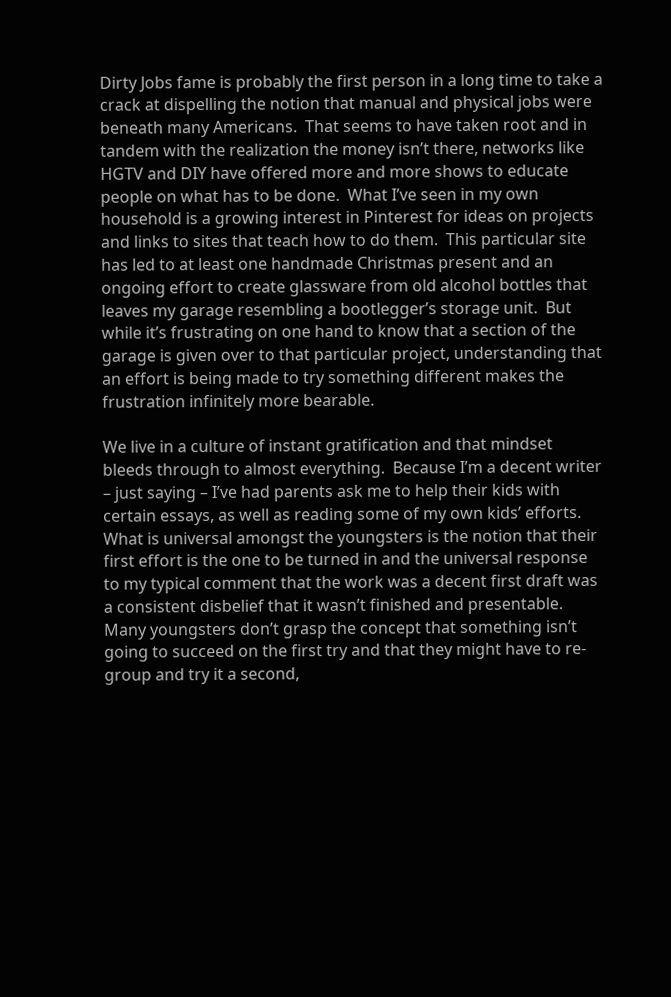Dirty Jobs fame is probably the first person in a long time to take a crack at dispelling the notion that manual and physical jobs were beneath many Americans.  That seems to have taken root and in tandem with the realization the money isn’t there, networks like HGTV and DIY have offered more and more shows to educate people on what has to be done.  What I’ve seen in my own household is a growing interest in Pinterest for ideas on projects and links to sites that teach how to do them.  This particular site has led to at least one handmade Christmas present and an ongoing effort to create glassware from old alcohol bottles that leaves my garage resembling a bootlegger’s storage unit.  But while it’s frustrating on one hand to know that a section of the garage is given over to that particular project, understanding that an effort is being made to try something different makes the frustration infinitely more bearable.

We live in a culture of instant gratification and that mindset bleeds through to almost everything.  Because I’m a decent writer – just saying – I’ve had parents ask me to help their kids with certain essays, as well as reading some of my own kids’ efforts.  What is universal amongst the youngsters is the notion that their first effort is the one to be turned in and the universal response to my typical comment that the work was a decent first draft was a consistent disbelief that it wasn’t finished and presentable.  Many youngsters don’t grasp the concept that something isn’t going to succeed on the first try and that they might have to re-group and try it a second,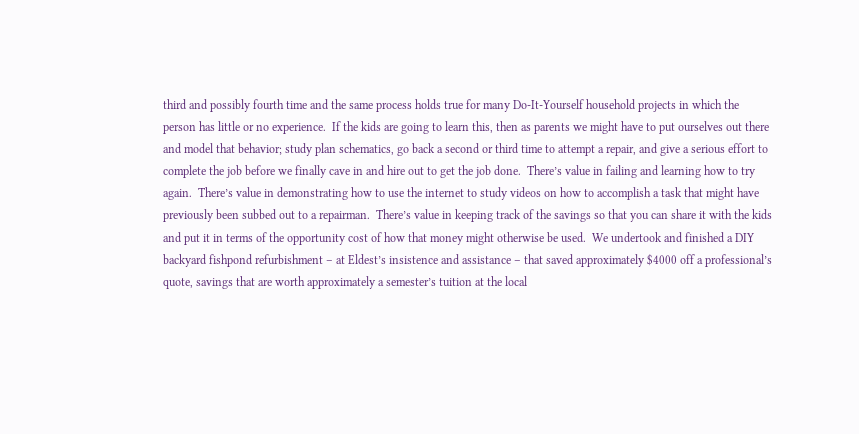third and possibly fourth time and the same process holds true for many Do-It-Yourself household projects in which the person has little or no experience.  If the kids are going to learn this, then as parents we might have to put ourselves out there and model that behavior; study plan schematics, go back a second or third time to attempt a repair, and give a serious effort to complete the job before we finally cave in and hire out to get the job done.  There’s value in failing and learning how to try again.  There’s value in demonstrating how to use the internet to study videos on how to accomplish a task that might have previously been subbed out to a repairman.  There’s value in keeping track of the savings so that you can share it with the kids and put it in terms of the opportunity cost of how that money might otherwise be used.  We undertook and finished a DIY backyard fishpond refurbishment – at Eldest’s insistence and assistance – that saved approximately $4000 off a professional’s quote, savings that are worth approximately a semester’s tuition at the local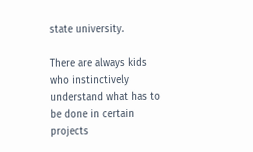state university.

There are always kids who instinctively understand what has to be done in certain projects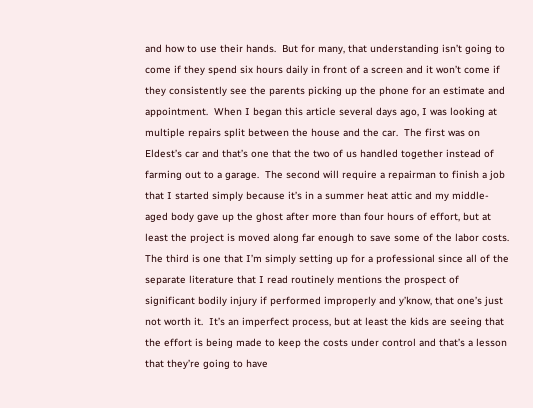and how to use their hands.  But for many, that understanding isn’t going to come if they spend six hours daily in front of a screen and it won’t come if they consistently see the parents picking up the phone for an estimate and appointment.  When I began this article several days ago, I was looking at multiple repairs split between the house and the car.  The first was on Eldest’s car and that’s one that the two of us handled together instead of farming out to a garage.  The second will require a repairman to finish a job that I started simply because it’s in a summer heat attic and my middle-aged body gave up the ghost after more than four hours of effort, but at least the project is moved along far enough to save some of the labor costs.  The third is one that I’m simply setting up for a professional since all of the separate literature that I read routinely mentions the prospect of significant bodily injury if performed improperly and y’know, that one’s just not worth it.  It’s an imperfect process, but at least the kids are seeing that the effort is being made to keep the costs under control and that’s a lesson that they’re going to have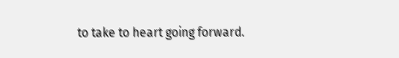to take to heart going forward.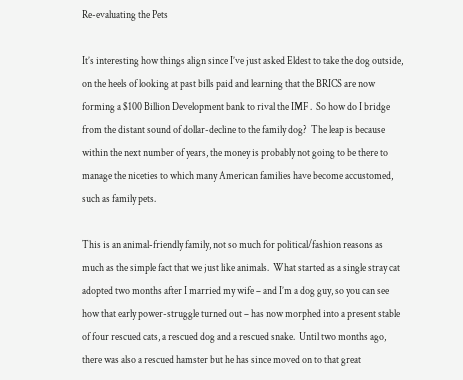Re-evaluating the Pets

It’s interesting how things align since I’ve just asked Eldest to take the dog outside, on the heels of looking at past bills paid and learning that the BRICS are now forming a $100 Billion Development bank to rival the IMF .  So how do I bridge from the distant sound of dollar-decline to the family dog?  The leap is because within the next number of years, the money is probably not going to be there to manage the niceties to which many American families have become accustomed, such as family pets.

This is an animal-friendly family, not so much for political/fashion reasons as much as the simple fact that we just like animals.  What started as a single stray cat adopted two months after I married my wife – and I’m a dog guy, so you can see how that early power-struggle turned out – has now morphed into a present stable of four rescued cats, a rescued dog and a rescued snake.  Until two months ago, there was also a rescued hamster but he has since moved on to that great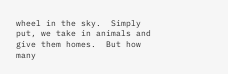wheel in the sky.  Simply put, we take in animals and give them homes.  But how many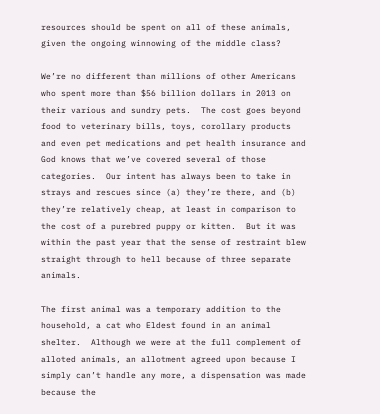resources should be spent on all of these animals, given the ongoing winnowing of the middle class?

We’re no different than millions of other Americans who spent more than $56 billion dollars in 2013 on their various and sundry pets.  The cost goes beyond food to veterinary bills, toys, corollary products and even pet medications and pet health insurance and God knows that we’ve covered several of those categories.  Our intent has always been to take in strays and rescues since (a) they’re there, and (b) they’re relatively cheap, at least in comparison to the cost of a purebred puppy or kitten.  But it was within the past year that the sense of restraint blew straight through to hell because of three separate animals.

The first animal was a temporary addition to the household, a cat who Eldest found in an animal shelter.  Although we were at the full complement of alloted animals, an allotment agreed upon because I simply can’t handle any more, a dispensation was made because the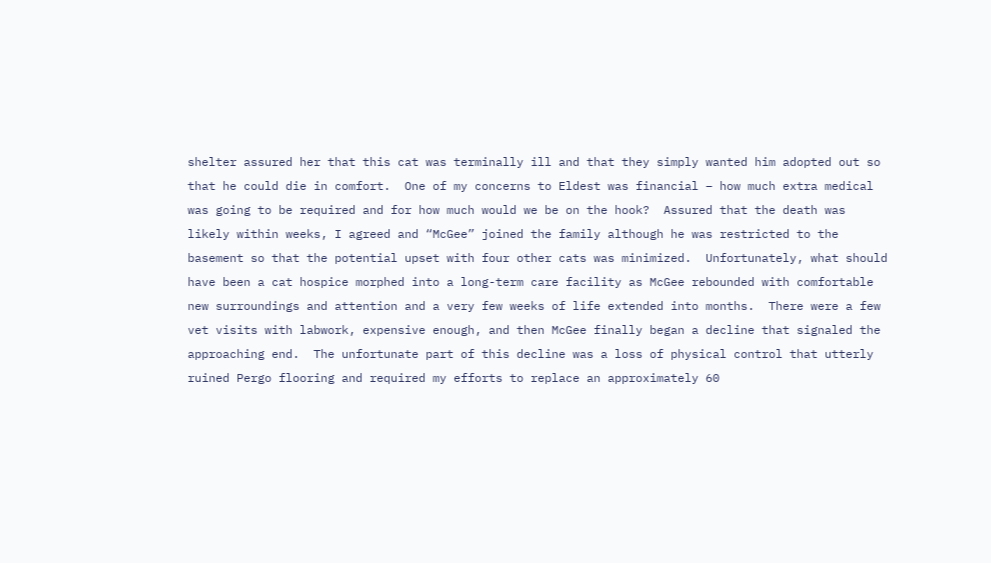shelter assured her that this cat was terminally ill and that they simply wanted him adopted out so that he could die in comfort.  One of my concerns to Eldest was financial – how much extra medical was going to be required and for how much would we be on the hook?  Assured that the death was likely within weeks, I agreed and “McGee” joined the family although he was restricted to the basement so that the potential upset with four other cats was minimized.  Unfortunately, what should have been a cat hospice morphed into a long-term care facility as McGee rebounded with comfortable new surroundings and attention and a very few weeks of life extended into months.  There were a few vet visits with labwork, expensive enough, and then McGee finally began a decline that signaled the approaching end.  The unfortunate part of this decline was a loss of physical control that utterly ruined Pergo flooring and required my efforts to replace an approximately 60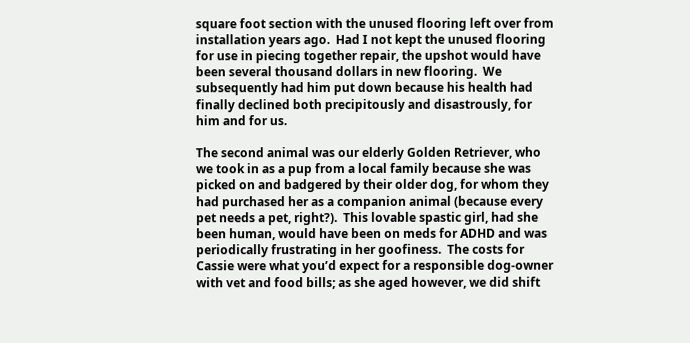square foot section with the unused flooring left over from installation years ago.  Had I not kept the unused flooring for use in piecing together repair, the upshot would have been several thousand dollars in new flooring.  We subsequently had him put down because his health had finally declined both precipitously and disastrously, for him and for us.

The second animal was our elderly Golden Retriever, who we took in as a pup from a local family because she was picked on and badgered by their older dog, for whom they had purchased her as a companion animal (because every pet needs a pet, right?).  This lovable spastic girl, had she been human, would have been on meds for ADHD and was periodically frustrating in her goofiness.  The costs for Cassie were what you’d expect for a responsible dog-owner with vet and food bills; as she aged however, we did shift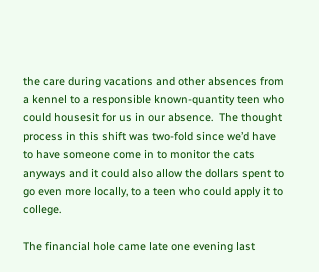the care during vacations and other absences from a kennel to a responsible known-quantity teen who could housesit for us in our absence.  The thought process in this shift was two-fold since we’d have to have someone come in to monitor the cats anyways and it could also allow the dollars spent to go even more locally, to a teen who could apply it to college.

The financial hole came late one evening last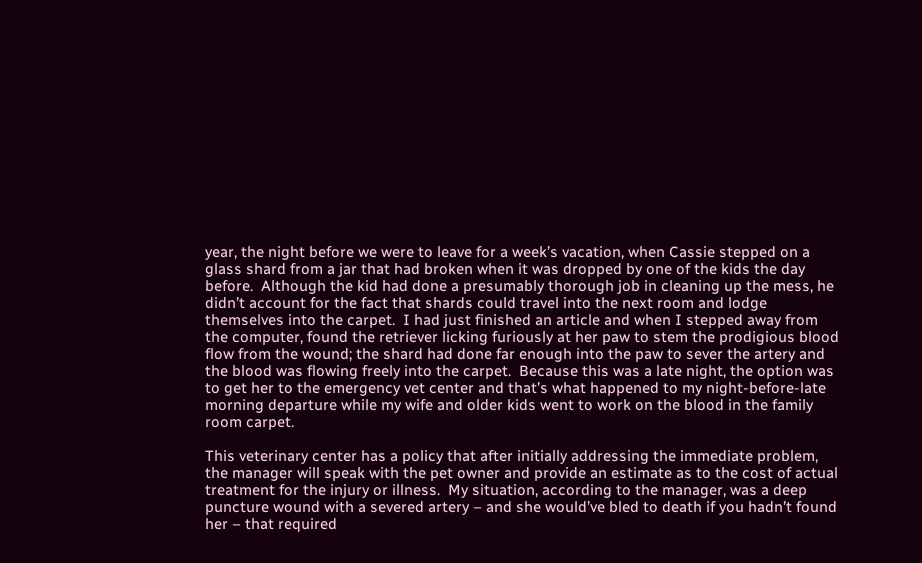year, the night before we were to leave for a week’s vacation, when Cassie stepped on a glass shard from a jar that had broken when it was dropped by one of the kids the day before.  Although the kid had done a presumably thorough job in cleaning up the mess, he didn’t account for the fact that shards could travel into the next room and lodge themselves into the carpet.  I had just finished an article and when I stepped away from the computer, found the retriever licking furiously at her paw to stem the prodigious blood flow from the wound; the shard had done far enough into the paw to sever the artery and the blood was flowing freely into the carpet.  Because this was a late night, the option was to get her to the emergency vet center and that’s what happened to my night-before-late morning departure while my wife and older kids went to work on the blood in the family room carpet.

This veterinary center has a policy that after initially addressing the immediate problem, the manager will speak with the pet owner and provide an estimate as to the cost of actual treatment for the injury or illness.  My situation, according to the manager, was a deep puncture wound with a severed artery – and she would’ve bled to death if you hadn’t found her – that required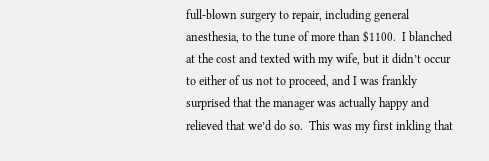full-blown surgery to repair, including general anesthesia, to the tune of more than $1100.  I blanched at the cost and texted with my wife, but it didn’t occur to either of us not to proceed, and I was frankly surprised that the manager was actually happy and relieved that we’d do so.  This was my first inkling that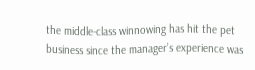the middle-class winnowing has hit the pet business since the manager’s experience was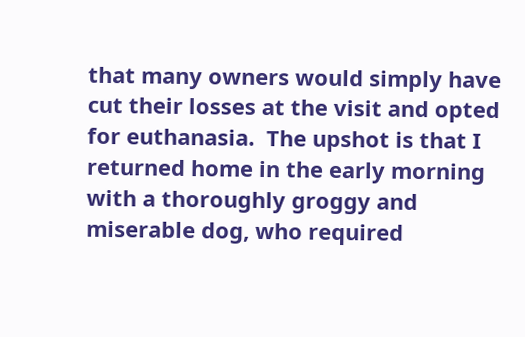that many owners would simply have cut their losses at the visit and opted for euthanasia.  The upshot is that I returned home in the early morning with a thoroughly groggy and miserable dog, who required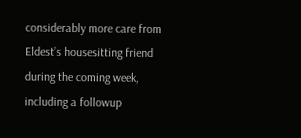considerably more care from Eldest’s housesitting friend during the coming week, including a followup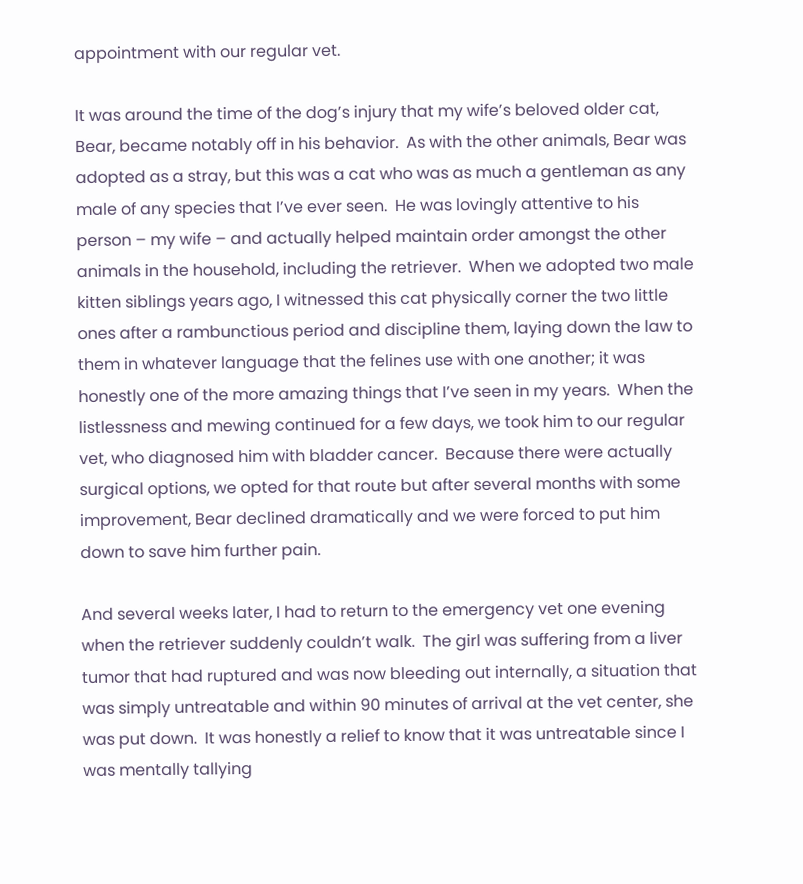appointment with our regular vet.

It was around the time of the dog’s injury that my wife’s beloved older cat, Bear, became notably off in his behavior.  As with the other animals, Bear was adopted as a stray, but this was a cat who was as much a gentleman as any male of any species that I’ve ever seen.  He was lovingly attentive to his person – my wife – and actually helped maintain order amongst the other animals in the household, including the retriever.  When we adopted two male kitten siblings years ago, I witnessed this cat physically corner the two little ones after a rambunctious period and discipline them, laying down the law to them in whatever language that the felines use with one another; it was honestly one of the more amazing things that I’ve seen in my years.  When the listlessness and mewing continued for a few days, we took him to our regular vet, who diagnosed him with bladder cancer.  Because there were actually surgical options, we opted for that route but after several months with some improvement, Bear declined dramatically and we were forced to put him down to save him further pain.

And several weeks later, I had to return to the emergency vet one evening when the retriever suddenly couldn’t walk.  The girl was suffering from a liver tumor that had ruptured and was now bleeding out internally, a situation that was simply untreatable and within 90 minutes of arrival at the vet center, she was put down.  It was honestly a relief to know that it was untreatable since I was mentally tallying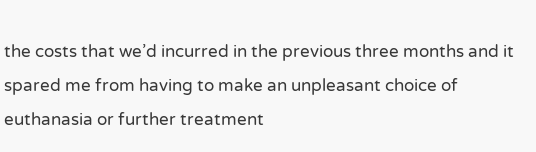the costs that we’d incurred in the previous three months and it spared me from having to make an unpleasant choice of euthanasia or further treatment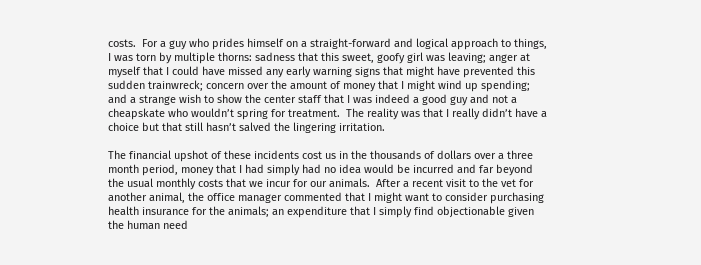costs.  For a guy who prides himself on a straight-forward and logical approach to things, I was torn by multiple thorns: sadness that this sweet, goofy girl was leaving; anger at myself that I could have missed any early warning signs that might have prevented this sudden trainwreck; concern over the amount of money that I might wind up spending; and a strange wish to show the center staff that I was indeed a good guy and not a cheapskate who wouldn’t spring for treatment.  The reality was that I really didn’t have a choice but that still hasn’t salved the lingering irritation.

The financial upshot of these incidents cost us in the thousands of dollars over a three month period, money that I had simply had no idea would be incurred and far beyond the usual monthly costs that we incur for our animals.  After a recent visit to the vet for another animal, the office manager commented that I might want to consider purchasing health insurance for the animals; an expenditure that I simply find objectionable given the human need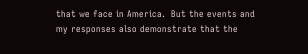that we face in America.  But the events and my responses also demonstrate that the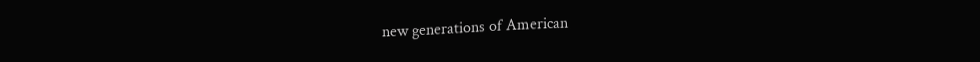new generations of American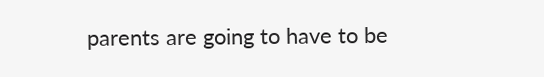parents are going to have to be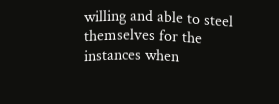willing and able to steel themselves for the instances when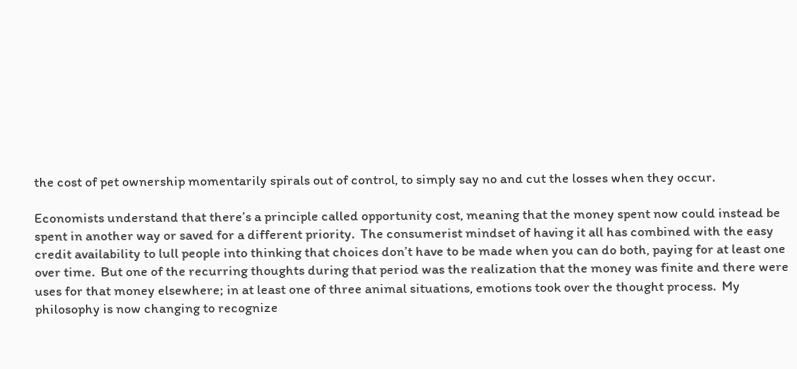the cost of pet ownership momentarily spirals out of control, to simply say no and cut the losses when they occur.

Economists understand that there’s a principle called opportunity cost, meaning that the money spent now could instead be spent in another way or saved for a different priority.  The consumerist mindset of having it all has combined with the easy credit availability to lull people into thinking that choices don’t have to be made when you can do both, paying for at least one over time.  But one of the recurring thoughts during that period was the realization that the money was finite and there were uses for that money elsewhere; in at least one of three animal situations, emotions took over the thought process.  My philosophy is now changing to recognize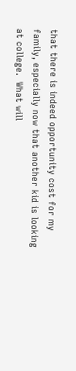that there is indeed opportunity cost for my family, especially now that another kid is looking at college.  What will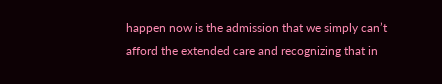happen now is the admission that we simply can’t afford the extended care and recognizing that in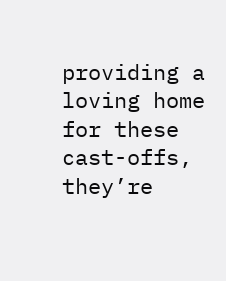providing a loving home for these cast-offs, they’re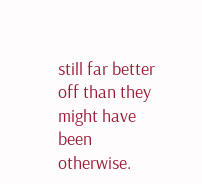still far better off than they might have been otherwise.